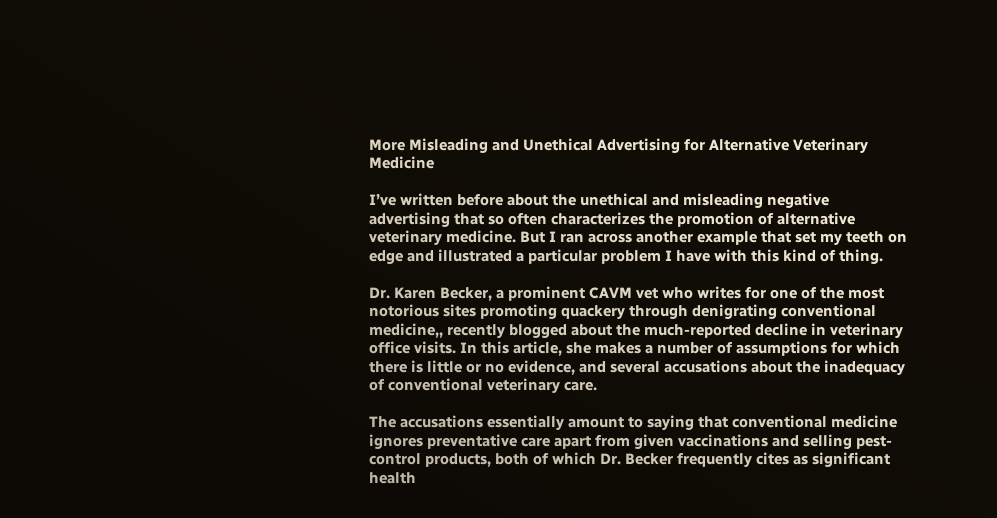More Misleading and Unethical Advertising for Alternative Veterinary Medicine

I’ve written before about the unethical and misleading negative advertising that so often characterizes the promotion of alternative veterinary medicine. But I ran across another example that set my teeth on edge and illustrated a particular problem I have with this kind of thing.

Dr. Karen Becker, a prominent CAVM vet who writes for one of the most notorious sites promoting quackery through denigrating conventional medicine,, recently blogged about the much-reported decline in veterinary office visits. In this article, she makes a number of assumptions for which there is little or no evidence, and several accusations about the inadequacy of conventional veterinary care.

The accusations essentially amount to saying that conventional medicine ignores preventative care apart from given vaccinations and selling pest-control products, both of which Dr. Becker frequently cites as significant health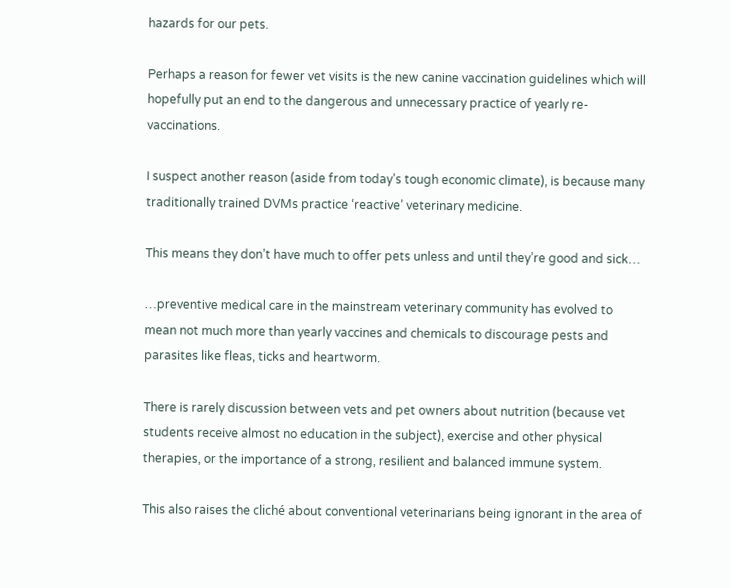hazards for our pets.

Perhaps a reason for fewer vet visits is the new canine vaccination guidelines which will hopefully put an end to the dangerous and unnecessary practice of yearly re-vaccinations.

I suspect another reason (aside from today’s tough economic climate), is because many traditionally trained DVMs practice ‘reactive’ veterinary medicine.

This means they don’t have much to offer pets unless and until they’re good and sick…

…preventive medical care in the mainstream veterinary community has evolved to mean not much more than yearly vaccines and chemicals to discourage pests and parasites like fleas, ticks and heartworm.

There is rarely discussion between vets and pet owners about nutrition (because vet students receive almost no education in the subject), exercise and other physical therapies, or the importance of a strong, resilient and balanced immune system.

This also raises the cliché about conventional veterinarians being ignorant in the area of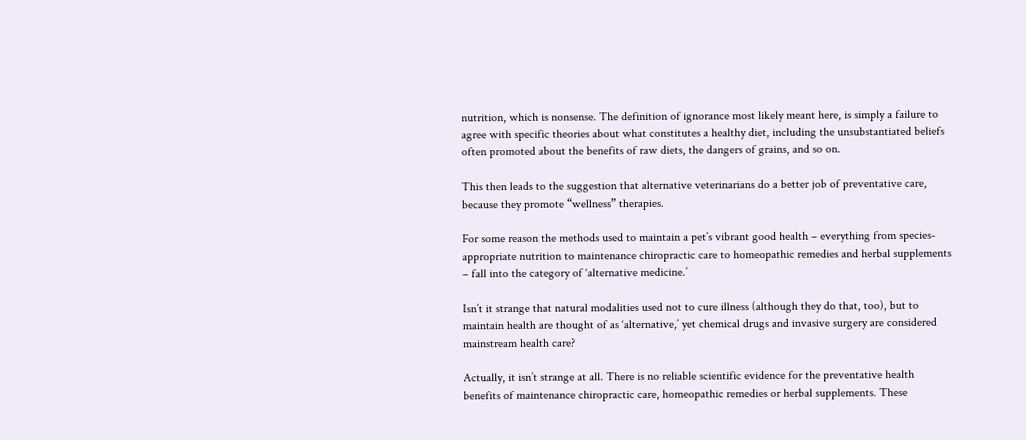nutrition, which is nonsense. The definition of ignorance most likely meant here, is simply a failure to agree with specific theories about what constitutes a healthy diet, including the unsubstantiated beliefs often promoted about the benefits of raw diets, the dangers of grains, and so on.

This then leads to the suggestion that alternative veterinarians do a better job of preventative care, because they promote “wellness” therapies.

For some reason the methods used to maintain a pet’s vibrant good health – everything from species-appropriate nutrition to maintenance chiropractic care to homeopathic remedies and herbal supplements – fall into the category of ‘alternative medicine.’

Isn’t it strange that natural modalities used not to cure illness (although they do that, too), but to maintain health are thought of as ‘alternative,’ yet chemical drugs and invasive surgery are considered mainstream health care?

Actually, it isn’t strange at all. There is no reliable scientific evidence for the preventative health benefits of maintenance chiropractic care, homeopathic remedies or herbal supplements. These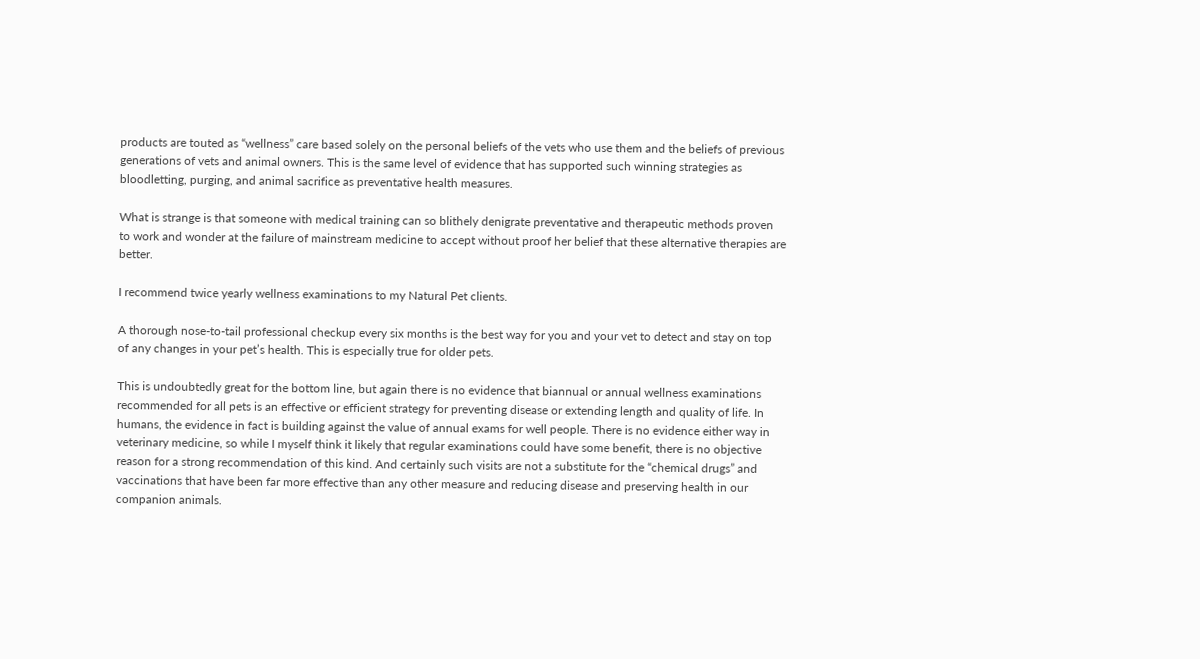products are touted as “wellness” care based solely on the personal beliefs of the vets who use them and the beliefs of previous generations of vets and animal owners. This is the same level of evidence that has supported such winning strategies as bloodletting, purging, and animal sacrifice as preventative health measures.

What is strange is that someone with medical training can so blithely denigrate preventative and therapeutic methods proven to work and wonder at the failure of mainstream medicine to accept without proof her belief that these alternative therapies are better.

I recommend twice yearly wellness examinations to my Natural Pet clients.

A thorough nose-to-tail professional checkup every six months is the best way for you and your vet to detect and stay on top of any changes in your pet’s health. This is especially true for older pets.

This is undoubtedly great for the bottom line, but again there is no evidence that biannual or annual wellness examinations recommended for all pets is an effective or efficient strategy for preventing disease or extending length and quality of life. In humans, the evidence in fact is building against the value of annual exams for well people. There is no evidence either way in veterinary medicine, so while I myself think it likely that regular examinations could have some benefit, there is no objective reason for a strong recommendation of this kind. And certainly such visits are not a substitute for the “chemical drugs” and vaccinations that have been far more effective than any other measure and reducing disease and preserving health in our companion animals.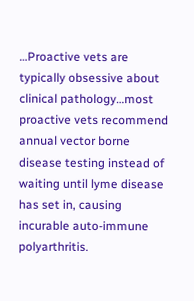…Proactive vets are typically obsessive about clinical pathology…most proactive vets recommend annual vector borne disease testing instead of waiting until lyme disease has set in, causing incurable auto-immune polyarthritis.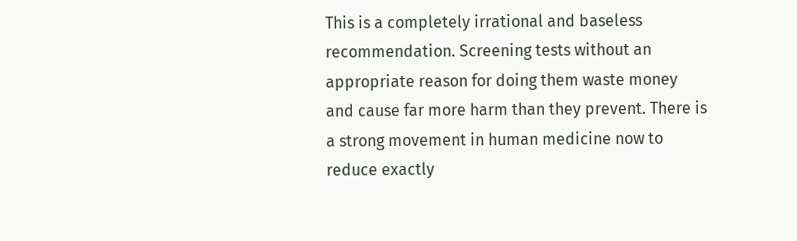This is a completely irrational and baseless recommendation. Screening tests without an appropriate reason for doing them waste money and cause far more harm than they prevent. There is a strong movement in human medicine now to reduce exactly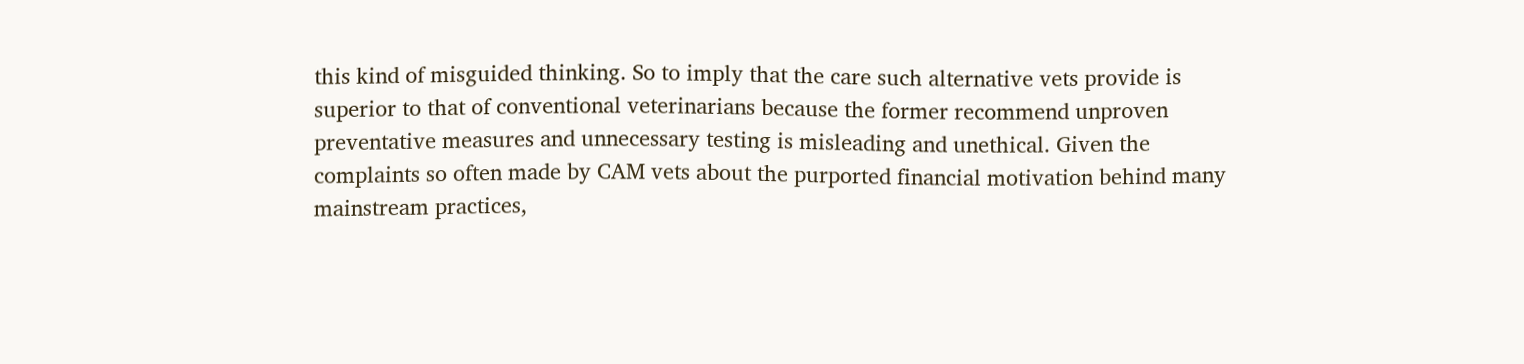this kind of misguided thinking. So to imply that the care such alternative vets provide is superior to that of conventional veterinarians because the former recommend unproven preventative measures and unnecessary testing is misleading and unethical. Given the complaints so often made by CAM vets about the purported financial motivation behind many mainstream practices,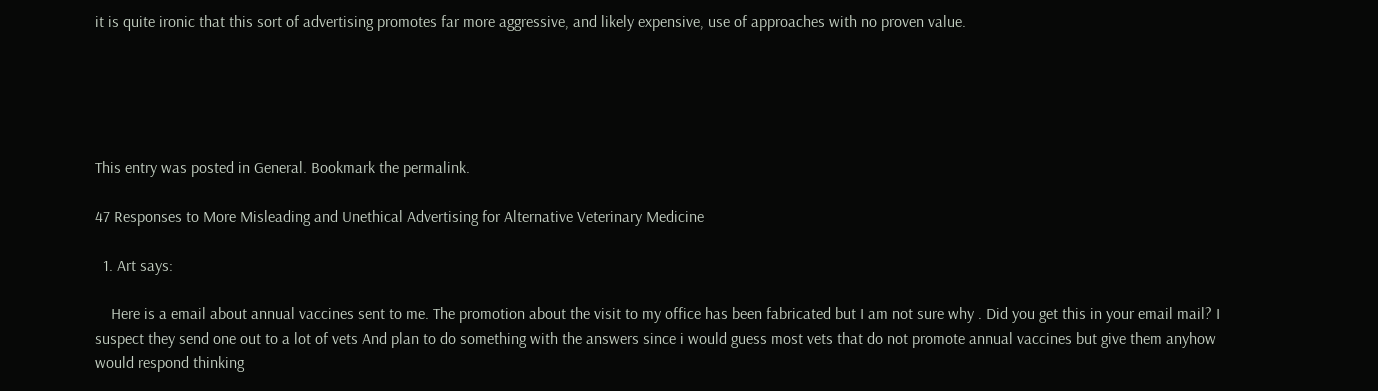it is quite ironic that this sort of advertising promotes far more aggressive, and likely expensive, use of approaches with no proven value.





This entry was posted in General. Bookmark the permalink.

47 Responses to More Misleading and Unethical Advertising for Alternative Veterinary Medicine

  1. Art says:

    Here is a email about annual vaccines sent to me. The promotion about the visit to my office has been fabricated but I am not sure why . Did you get this in your email mail? I suspect they send one out to a lot of vets And plan to do something with the answers since i would guess most vets that do not promote annual vaccines but give them anyhow would respond thinking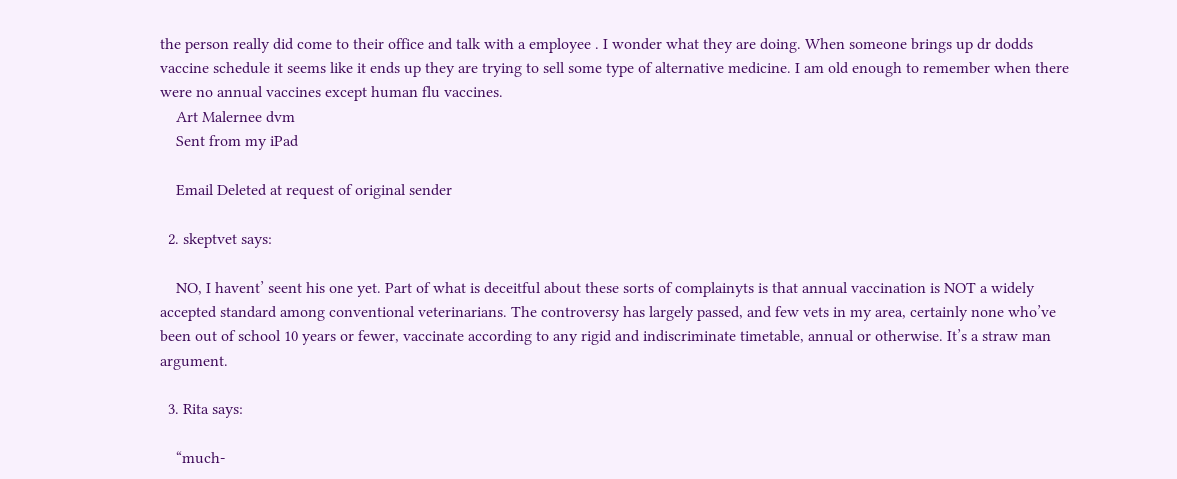the person really did come to their office and talk with a employee . I wonder what they are doing. When someone brings up dr dodds vaccine schedule it seems like it ends up they are trying to sell some type of alternative medicine. I am old enough to remember when there were no annual vaccines except human flu vaccines.
    Art Malernee dvm
    Sent from my iPad

    Email Deleted at request of original sender

  2. skeptvet says:

    NO, I havent’ seent his one yet. Part of what is deceitful about these sorts of complainyts is that annual vaccination is NOT a widely accepted standard among conventional veterinarians. The controversy has largely passed, and few vets in my area, certainly none who’ve been out of school 10 years or fewer, vaccinate according to any rigid and indiscriminate timetable, annual or otherwise. It’s a straw man argument.

  3. Rita says:

    “much-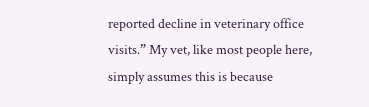reported decline in veterinary office visits.” My vet, like most people here, simply assumes this is because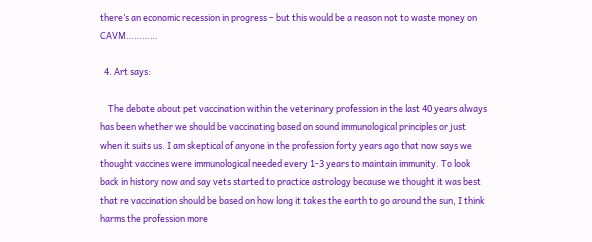there’s an economic recession in progress – but this would be a reason not to waste money on CAVM…………

  4. Art says:

    The debate about pet vaccination within the veterinary profession in the last 40 years always has been whether we should be vaccinating based on sound immunological principles or just when it suits us. I am skeptical of anyone in the profession forty years ago that now says we thought vaccines were immunological needed every 1-3 years to maintain immunity. To look back in history now and say vets started to practice astrology because we thought it was best that re vaccination should be based on how long it takes the earth to go around the sun, I think harms the profession more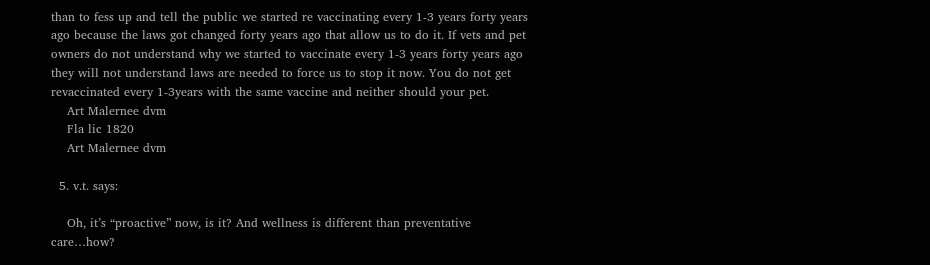than to fess up and tell the public we started re vaccinating every 1-3 years forty years ago because the laws got changed forty years ago that allow us to do it. If vets and pet owners do not understand why we started to vaccinate every 1-3 years forty years ago they will not understand laws are needed to force us to stop it now. You do not get revaccinated every 1-3years with the same vaccine and neither should your pet.
    Art Malernee dvm
    Fla lic 1820
    Art Malernee dvm

  5. v.t. says:

    Oh, it’s “proactive” now, is it? And wellness is different than preventative care…how?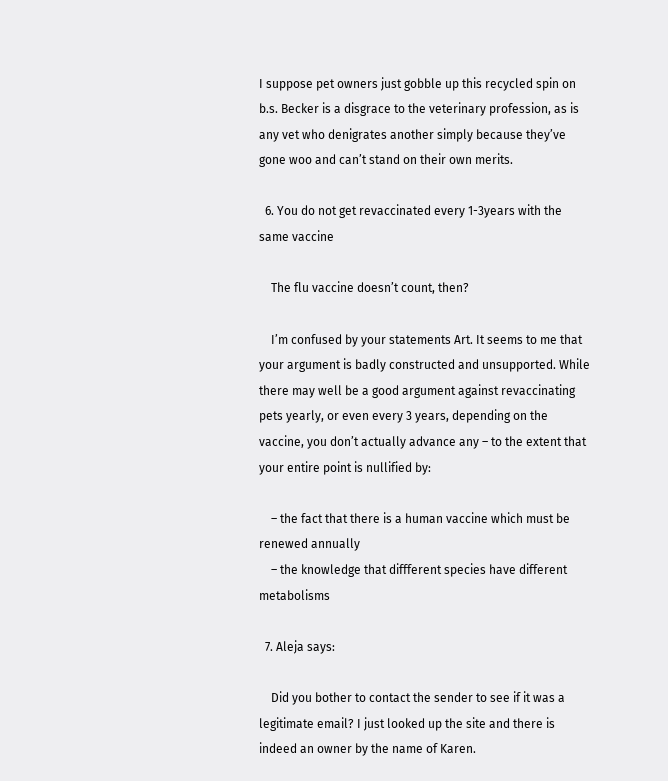I suppose pet owners just gobble up this recycled spin on b.s. Becker is a disgrace to the veterinary profession, as is any vet who denigrates another simply because they’ve gone woo and can’t stand on their own merits.

  6. You do not get revaccinated every 1-3years with the same vaccine

    The flu vaccine doesn’t count, then?

    I’m confused by your statements Art. It seems to me that your argument is badly constructed and unsupported. While there may well be a good argument against revaccinating pets yearly, or even every 3 years, depending on the vaccine, you don’t actually advance any – to the extent that your entire point is nullified by:

    – the fact that there is a human vaccine which must be renewed annually
    – the knowledge that diffferent species have different metabolisms

  7. Aleja says:

    Did you bother to contact the sender to see if it was a legitimate email? I just looked up the site and there is indeed an owner by the name of Karen.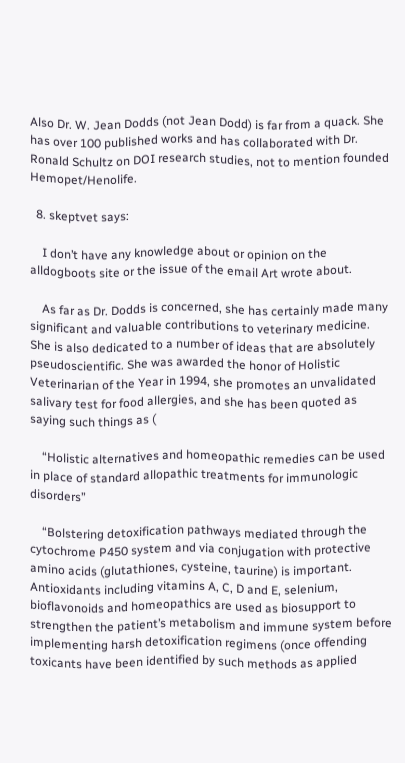Also Dr. W. Jean Dodds (not Jean Dodd) is far from a quack. She has over 100 published works and has collaborated with Dr. Ronald Schultz on DOI research studies, not to mention founded Hemopet/Henolife.

  8. skeptvet says:

    I don’t have any knowledge about or opinion on the alldogboots site or the issue of the email Art wrote about.

    As far as Dr. Dodds is concerned, she has certainly made many significant and valuable contributions to veterinary medicine. She is also dedicated to a number of ideas that are absolutely pseudoscientific. She was awarded the honor of Holistic Veterinarian of the Year in 1994, she promotes an unvalidated salivary test for food allergies, and she has been quoted as saying such things as (

    “Holistic alternatives and homeopathic remedies can be used in place of standard allopathic treatments for immunologic disorders”

    “Bolstering detoxification pathways mediated through the cytochrome P450 system and via conjugation with protective amino acids (glutathiones, cysteine, taurine) is important. Antioxidants including vitamins A, C, D and E, selenium, bioflavonoids and homeopathics are used as biosupport to strengthen the patient’s metabolism and immune system before implementing harsh detoxification regimens (once offending toxicants have been identified by such methods as applied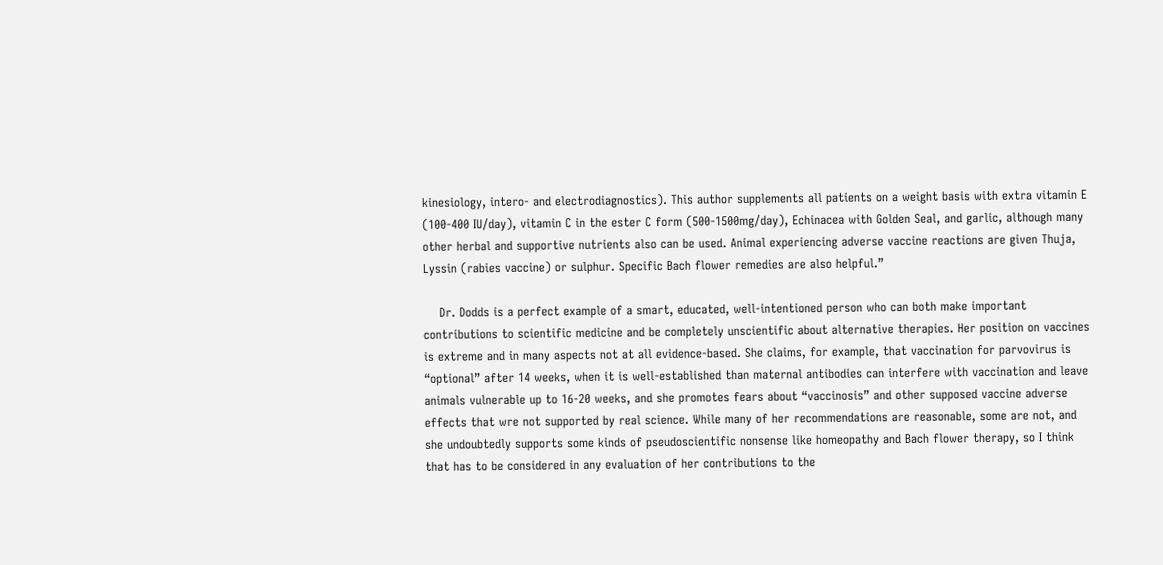kinesiology, intero- and electrodiagnostics). This author supplements all patients on a weight basis with extra vitamin E (100-400 IU/day), vitamin C in the ester C form (500-1500mg/day), Echinacea with Golden Seal, and garlic, although many other herbal and supportive nutrients also can be used. Animal experiencing adverse vaccine reactions are given Thuja, Lyssin (rabies vaccine) or sulphur. Specific Bach flower remedies are also helpful.”

    Dr. Dodds is a perfect example of a smart, educated, well-intentioned person who can both make important contributions to scientific medicine and be completely unscientific about alternative therapies. Her position on vaccines is extreme and in many aspects not at all evidence-based. She claims, for example, that vaccination for parvovirus is “optional” after 14 weeks, when it is well-established than maternal antibodies can interfere with vaccination and leave animals vulnerable up to 16-20 weeks, and she promotes fears about “vaccinosis” and other supposed vaccine adverse effects that wre not supported by real science. While many of her recommendations are reasonable, some are not, and she undoubtedly supports some kinds of pseudoscientific nonsense like homeopathy and Bach flower therapy, so I think that has to be considered in any evaluation of her contributions to the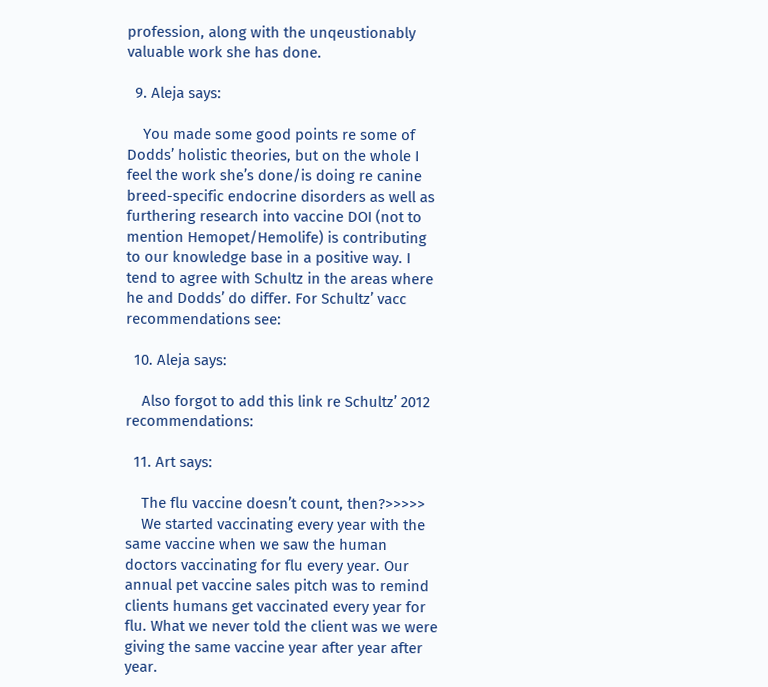profession, along with the unqeustionably valuable work she has done.

  9. Aleja says:

    You made some good points re some of Dodds’ holistic theories, but on the whole I feel the work she’s done/is doing re canine breed-specific endocrine disorders as well as furthering research into vaccine DOI (not to mention Hemopet/Hemolife) is contributing to our knowledge base in a positive way. I tend to agree with Schultz in the areas where he and Dodds’ do differ. For Schultz’ vacc recommendations see:

  10. Aleja says:

    Also forgot to add this link re Schultz’ 2012 recommendations:

  11. Art says:

    The flu vaccine doesn’t count, then?>>>>>
    We started vaccinating every year with the same vaccine when we saw the human doctors vaccinating for flu every year. Our annual pet vaccine sales pitch was to remind clients humans get vaccinated every year for flu. What we never told the client was we were giving the same vaccine year after year after year.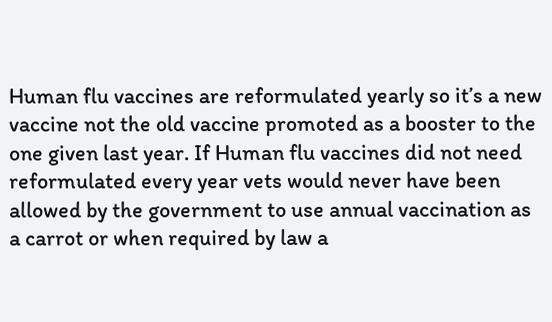Human flu vaccines are reformulated yearly so it’s a new vaccine not the old vaccine promoted as a booster to the one given last year. If Human flu vaccines did not need reformulated every year vets would never have been allowed by the government to use annual vaccination as a carrot or when required by law a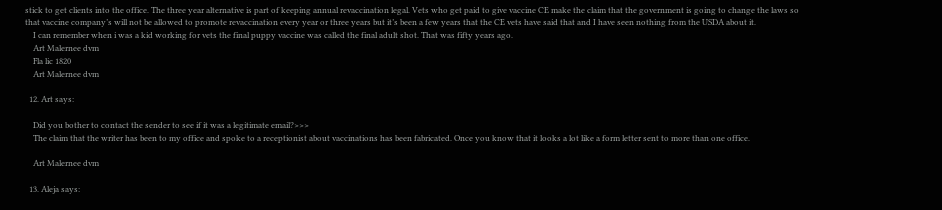stick to get clients into the office. The three year alternative is part of keeping annual revaccination legal. Vets who get paid to give vaccine CE make the claim that the government is going to change the laws so that vaccine company’s will not be allowed to promote revaccination every year or three years but it’s been a few years that the CE vets have said that and I have seen nothing from the USDA about it.
    I can remember when i was a kid working for vets the final puppy vaccine was called the final adult shot. That was fifty years ago.
    Art Malernee dvm
    Fla lic 1820
    Art Malernee dvm

  12. Art says:

    Did you bother to contact the sender to see if it was a legitimate email?>>>
    The claim that the writer has been to my office and spoke to a receptionist about vaccinations has been fabricated. Once you know that it looks a lot like a form letter sent to more than one office.

    Art Malernee dvm

  13. Aleja says: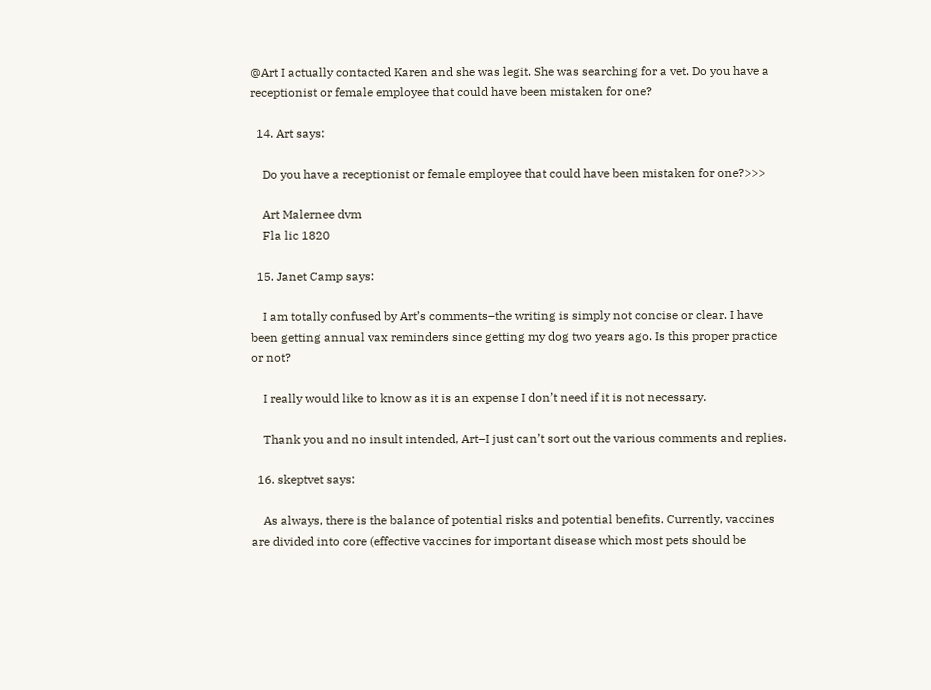@Art I actually contacted Karen and she was legit. She was searching for a vet. Do you have a receptionist or female employee that could have been mistaken for one?

  14. Art says:

    Do you have a receptionist or female employee that could have been mistaken for one?>>>

    Art Malernee dvm
    Fla lic 1820

  15. Janet Camp says:

    I am totally confused by Art’s comments–the writing is simply not concise or clear. I have been getting annual vax reminders since getting my dog two years ago. Is this proper practice or not?

    I really would like to know as it is an expense I don’t need if it is not necessary.

    Thank you and no insult intended, Art–I just can’t sort out the various comments and replies.

  16. skeptvet says:

    As always, there is the balance of potential risks and potential benefits. Currently, vaccines are divided into core (effective vaccines for important disease which most pets should be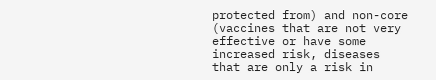protected from) and non-core (vaccines that are not very effective or have some increased risk, diseases that are only a risk in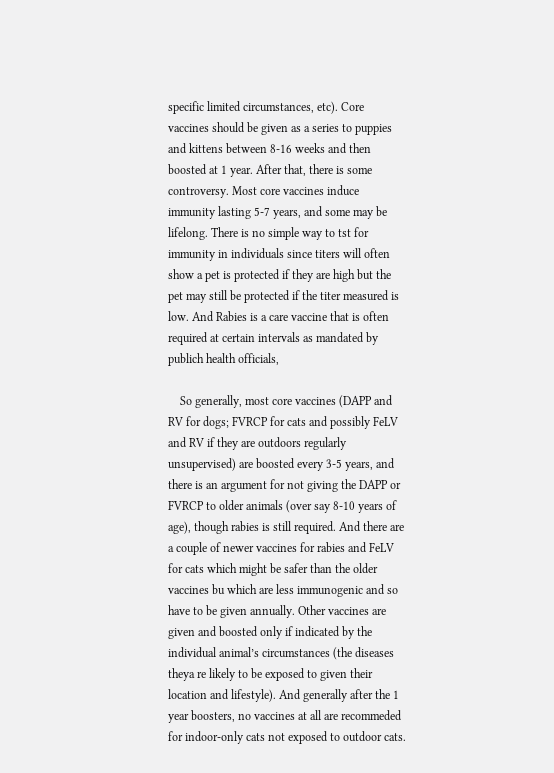specific limited circumstances, etc). Core vaccines should be given as a series to puppies and kittens between 8-16 weeks and then boosted at 1 year. After that, there is some controversy. Most core vaccines induce immunity lasting 5-7 years, and some may be lifelong. There is no simple way to tst for immunity in individuals since titers will often show a pet is protected if they are high but the pet may still be protected if the titer measured is low. And Rabies is a care vaccine that is often required at certain intervals as mandated by publich health officials,

    So generally, most core vaccines (DAPP and RV for dogs; FVRCP for cats and possibly FeLV and RV if they are outdoors regularly unsupervised) are boosted every 3-5 years, and there is an argument for not giving the DAPP or FVRCP to older animals (over say 8-10 years of age), though rabies is still required. And there are a couple of newer vaccines for rabies and FeLV for cats which might be safer than the older vaccines bu which are less immunogenic and so have to be given annually. Other vaccines are given and boosted only if indicated by the individual animal’s circumstances (the diseases theya re likely to be exposed to given their location and lifestyle). And generally after the 1 year boosters, no vaccines at all are recommeded for indoor-only cats not exposed to outdoor cats.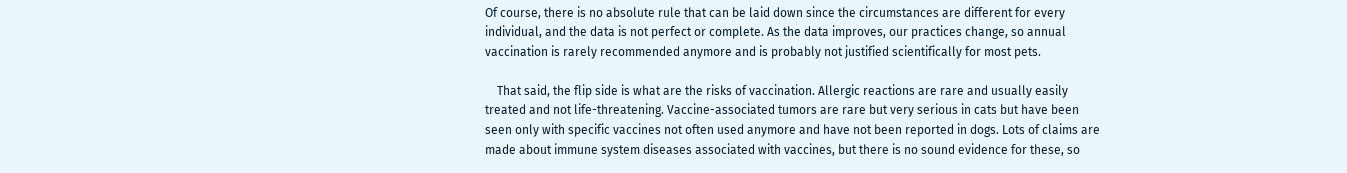Of course, there is no absolute rule that can be laid down since the circumstances are different for every individual, and the data is not perfect or complete. As the data improves, our practices change, so annual vaccination is rarely recommended anymore and is probably not justified scientifically for most pets.

    That said, the flip side is what are the risks of vaccination. Allergic reactions are rare and usually easily treated and not life-threatening. Vaccine-associated tumors are rare but very serious in cats but have been seen only with specific vaccines not often used anymore and have not been reported in dogs. Lots of claims are made about immune system diseases associated with vaccines, but there is no sound evidence for these, so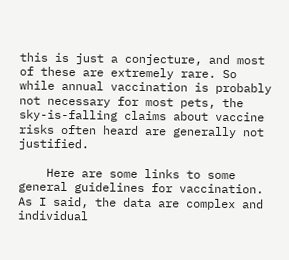this is just a conjecture, and most of these are extremely rare. So while annual vaccination is probably not necessary for most pets, the sky-is-falling claims about vaccine risks often heard are generally not justified.

    Here are some links to some general guidelines for vaccination. As I said, the data are complex and individual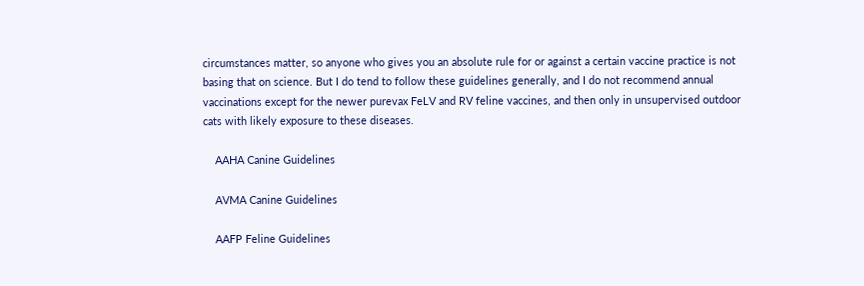circumstances matter, so anyone who gives you an absolute rule for or against a certain vaccine practice is not basing that on science. But I do tend to follow these guidelines generally, and I do not recommend annual vaccinations except for the newer purevax FeLV and RV feline vaccines, and then only in unsupervised outdoor cats with likely exposure to these diseases.

    AAHA Canine Guidelines

    AVMA Canine Guidelines

    AAFP Feline Guidelines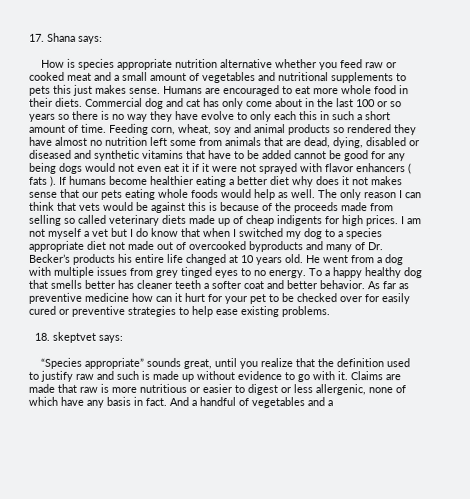17. Shana says:

    How is species appropriate nutrition alternative whether you feed raw or cooked meat and a small amount of vegetables and nutritional supplements to pets this just makes sense. Humans are encouraged to eat more whole food in their diets. Commercial dog and cat has only come about in the last 100 or so years so there is no way they have evolve to only each this in such a short amount of time. Feeding corn, wheat, soy and animal products so rendered they have almost no nutrition left some from animals that are dead, dying, disabled or diseased and synthetic vitamins that have to be added cannot be good for any being dogs would not even eat it if it were not sprayed with flavor enhancers ( fats ). If humans become healthier eating a better diet why does it not makes sense that our pets eating whole foods would help as well. The only reason I can think that vets would be against this is because of the proceeds made from selling so called veterinary diets made up of cheap indigents for high prices. I am not myself a vet but I do know that when I switched my dog to a species appropriate diet not made out of overcooked byproducts and many of Dr. Becker’s products his entire life changed at 10 years old. He went from a dog with multiple issues from grey tinged eyes to no energy. To a happy healthy dog that smells better has cleaner teeth a softer coat and better behavior. As far as preventive medicine how can it hurt for your pet to be checked over for easily cured or preventive strategies to help ease existing problems.

  18. skeptvet says:

    “Species appropriate” sounds great, until you realize that the definition used to justify raw and such is made up without evidence to go with it. Claims are made that raw is more nutritious or easier to digest or less allergenic, none of which have any basis in fact. And a handful of vegetables and a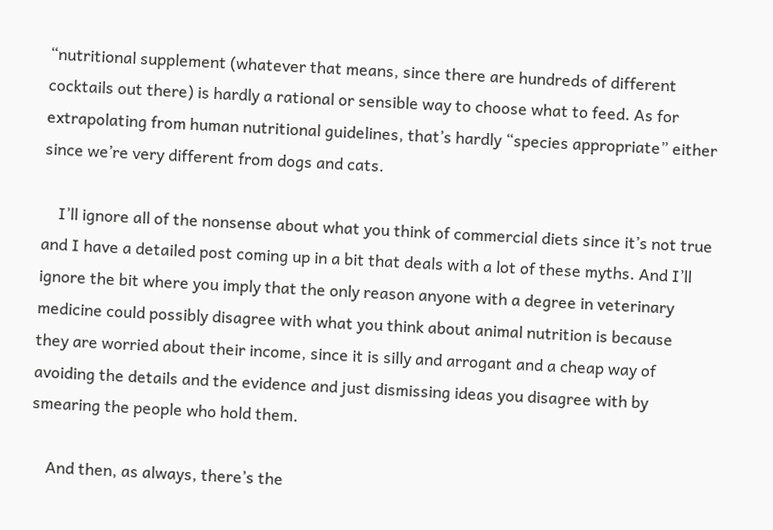“nutritional supplement (whatever that means, since there are hundreds of different cocktails out there) is hardly a rational or sensible way to choose what to feed. As for extrapolating from human nutritional guidelines, that’s hardly “species appropriate” either since we’re very different from dogs and cats.

    I’ll ignore all of the nonsense about what you think of commercial diets since it’s not true and I have a detailed post coming up in a bit that deals with a lot of these myths. And I’ll ignore the bit where you imply that the only reason anyone with a degree in veterinary medicine could possibly disagree with what you think about animal nutrition is because they are worried about their income, since it is silly and arrogant and a cheap way of avoiding the details and the evidence and just dismissing ideas you disagree with by smearing the people who hold them.

    And then, as always, there’s the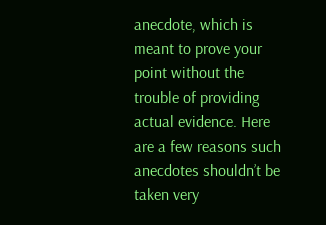anecdote, which is meant to prove your point without the trouble of providing actual evidence. Here are a few reasons such anecdotes shouldn’t be taken very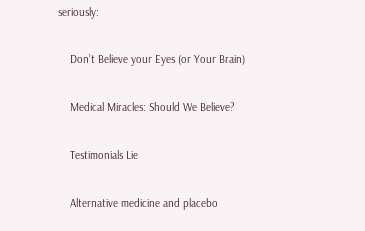seriously:

    Don’t Believe your Eyes (or Your Brain)

    Medical Miracles: Should We Believe?

    Testimonials Lie

    Alternative medicine and placebo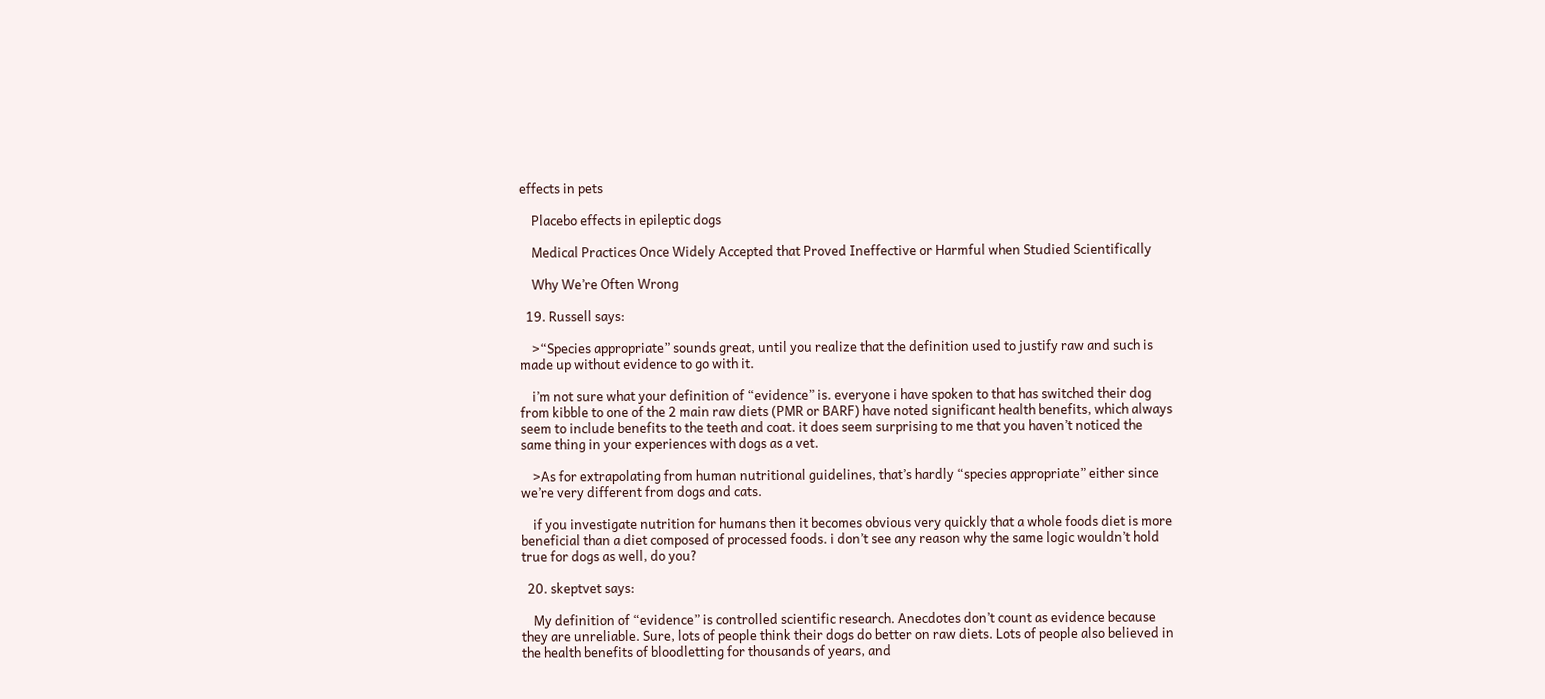effects in pets

    Placebo effects in epileptic dogs

    Medical Practices Once Widely Accepted that Proved Ineffective or Harmful when Studied Scientifically

    Why We’re Often Wrong

  19. Russell says:

    >“Species appropriate” sounds great, until you realize that the definition used to justify raw and such is made up without evidence to go with it.

    i’m not sure what your definition of “evidence” is. everyone i have spoken to that has switched their dog from kibble to one of the 2 main raw diets (PMR or BARF) have noted significant health benefits, which always seem to include benefits to the teeth and coat. it does seem surprising to me that you haven’t noticed the same thing in your experiences with dogs as a vet.

    >As for extrapolating from human nutritional guidelines, that’s hardly “species appropriate” either since we’re very different from dogs and cats.

    if you investigate nutrition for humans then it becomes obvious very quickly that a whole foods diet is more beneficial than a diet composed of processed foods. i don’t see any reason why the same logic wouldn’t hold true for dogs as well, do you?

  20. skeptvet says:

    My definition of “evidence” is controlled scientific research. Anecdotes don’t count as evidence because they are unreliable. Sure, lots of people think their dogs do better on raw diets. Lots of people also believed in the health benefits of bloodletting for thousands of years, and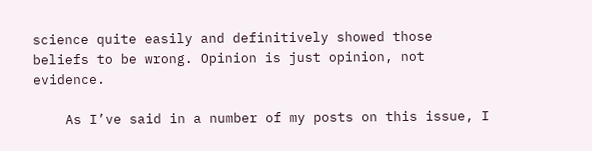science quite easily and definitively showed those beliefs to be wrong. Opinion is just opinion, not evidence.

    As I’ve said in a number of my posts on this issue, I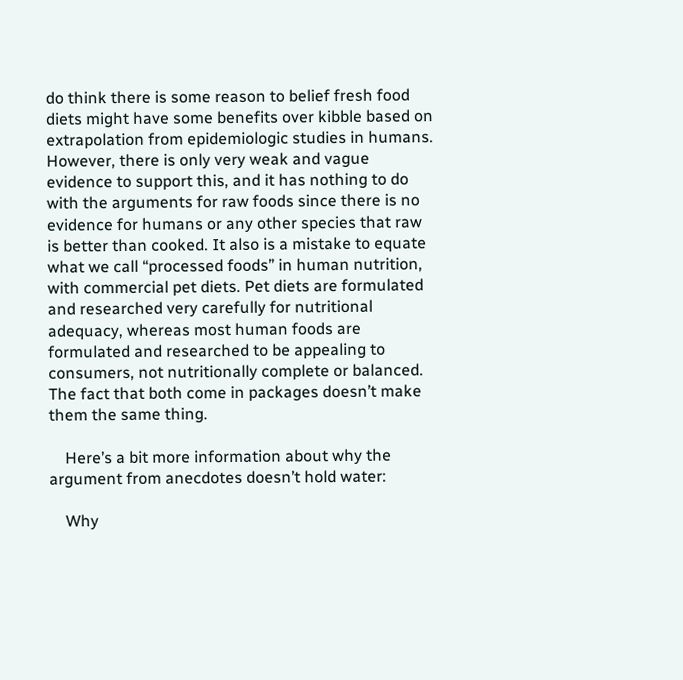do think there is some reason to belief fresh food diets might have some benefits over kibble based on extrapolation from epidemiologic studies in humans. However, there is only very weak and vague evidence to support this, and it has nothing to do with the arguments for raw foods since there is no evidence for humans or any other species that raw is better than cooked. It also is a mistake to equate what we call “processed foods” in human nutrition, with commercial pet diets. Pet diets are formulated and researched very carefully for nutritional adequacy, whereas most human foods are formulated and researched to be appealing to consumers, not nutritionally complete or balanced. The fact that both come in packages doesn’t make them the same thing.

    Here’s a bit more information about why the argument from anecdotes doesn’t hold water:

    Why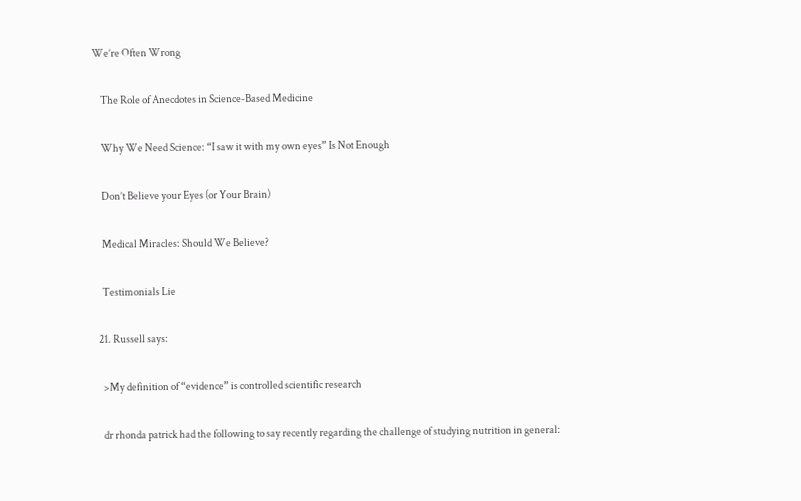We’re Often Wrong

    The Role of Anecdotes in Science-Based Medicine

    Why We Need Science: “I saw it with my own eyes” Is Not Enough

    Don’t Believe your Eyes (or Your Brain)

    Medical Miracles: Should We Believe?

    Testimonials Lie

  21. Russell says:

    >My definition of “evidence” is controlled scientific research

    dr rhonda patrick had the following to say recently regarding the challenge of studying nutrition in general: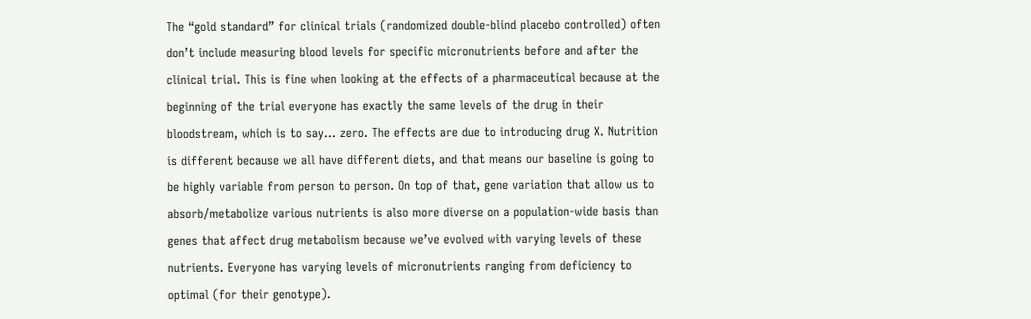The “gold standard” for clinical trials (randomized double-blind placebo controlled) often don’t include measuring blood levels for specific micronutrients before and after the clinical trial. This is fine when looking at the effects of a pharmaceutical because at the beginning of the trial everyone has exactly the same levels of the drug in their bloodstream, which is to say… zero. The effects are due to introducing drug X. Nutrition is different because we all have different diets, and that means our baseline is going to be highly variable from person to person. On top of that, gene variation that allow us to absorb/metabolize various nutrients is also more diverse on a population-wide basis than genes that affect drug metabolism because we’ve evolved with varying levels of these nutrients. Everyone has varying levels of micronutrients ranging from deficiency to optimal (for their genotype).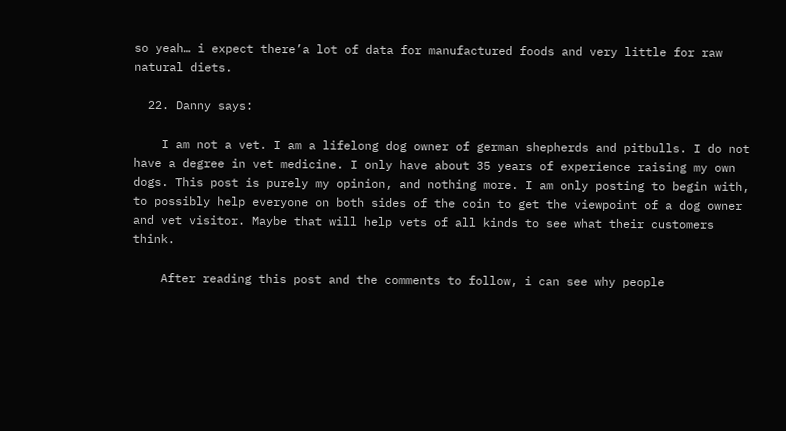so yeah… i expect there’a lot of data for manufactured foods and very little for raw natural diets.

  22. Danny says:

    I am not a vet. I am a lifelong dog owner of german shepherds and pitbulls. I do not have a degree in vet medicine. I only have about 35 years of experience raising my own dogs. This post is purely my opinion, and nothing more. I am only posting to begin with, to possibly help everyone on both sides of the coin to get the viewpoint of a dog owner and vet visitor. Maybe that will help vets of all kinds to see what their customers think.

    After reading this post and the comments to follow, i can see why people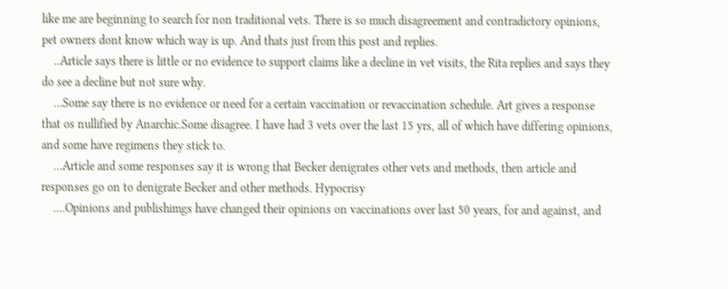like me are beginning to search for non traditional vets. There is so much disagreement and contradictory opinions, pet owners dont know which way is up. And thats just from this post and replies.
    ..Article says there is little or no evidence to support claims like a decline in vet visits, the Rita replies and says they do see a decline but not sure why.
    …Some say there is no evidence or need for a certain vaccination or revaccination schedule. Art gives a response that os nullified by Anarchic.Some disagree. I have had 3 vets over the last 15 yrs, all of which have differing opinions, and some have regimens they stick to.
    …Article and some responses say it is wrong that Becker denigrates other vets and methods, then article and responses go on to denigrate Becker and other methods. Hypocrisy
    ….Opinions and publishimgs have changed their opinions on vaccinations over last 50 years, for and against, and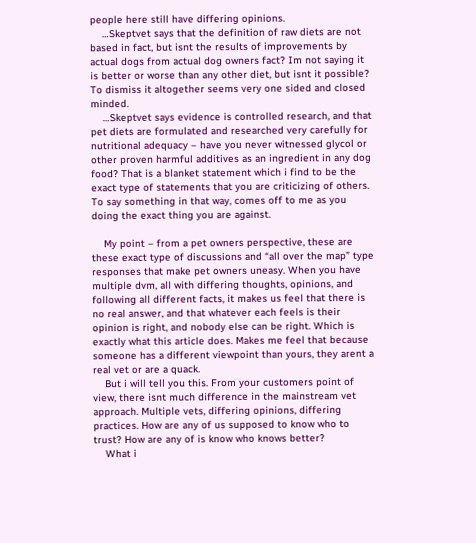people here still have differing opinions.
    …Skeptvet says that the definition of raw diets are not based in fact, but isnt the results of improvements by actual dogs from actual dog owners fact? Im not saying it is better or worse than any other diet, but isnt it possible? To dismiss it altogether seems very one sided and closed minded.
    …Skeptvet says evidence is controlled research, and that pet diets are formulated and researched very carefully for nutritional adequacy – have you never witnessed glycol or other proven harmful additives as an ingredient in any dog food? That is a blanket statement which i find to be the exact type of statements that you are criticizing of others. To say something in that way, comes off to me as you doing the exact thing you are against.

    My point – from a pet owners perspective, these are these exact type of discussions and “all over the map” type responses that make pet owners uneasy. When you have multiple dvm, all with differing thoughts, opinions, and following all different facts, it makes us feel that there is no real answer, and that whatever each feels is their opinion is right, and nobody else can be right. Which is exactly what this article does. Makes me feel that because someone has a different viewpoint than yours, they arent a real vet or are a quack.
    But i will tell you this. From your customers point of view, there isnt much difference in the mainstream vet approach. Multiple vets, differing opinions, differing practices. How are any of us supposed to know who to trust? How are any of is know who knows better?
    What i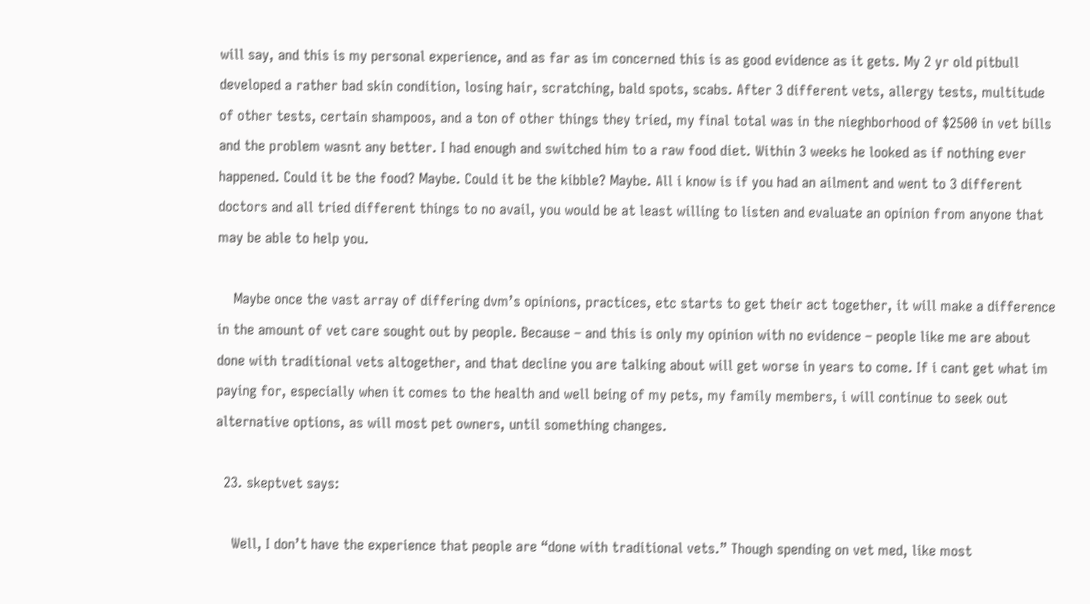will say, and this is my personal experience, and as far as im concerned this is as good evidence as it gets. My 2 yr old pitbull developed a rather bad skin condition, losing hair, scratching, bald spots, scabs. After 3 different vets, allergy tests, multitude of other tests, certain shampoos, and a ton of other things they tried, my final total was in the nieghborhood of $2500 in vet bills and the problem wasnt any better. I had enough and switched him to a raw food diet. Within 3 weeks he looked as if nothing ever happened. Could it be the food? Maybe. Could it be the kibble? Maybe. All i know is if you had an ailment and went to 3 different doctors and all tried different things to no avail, you would be at least willing to listen and evaluate an opinion from anyone that may be able to help you.

    Maybe once the vast array of differing dvm’s opinions, practices, etc starts to get their act together, it will make a difference in the amount of vet care sought out by people. Because – and this is only my opinion with no evidence – people like me are about done with traditional vets altogether, and that decline you are talking about will get worse in years to come. If i cant get what im paying for, especially when it comes to the health and well being of my pets, my family members, i will continue to seek out alternative options, as will most pet owners, until something changes.

  23. skeptvet says:

    Well, I don’t have the experience that people are “done with traditional vets.” Though spending on vet med, like most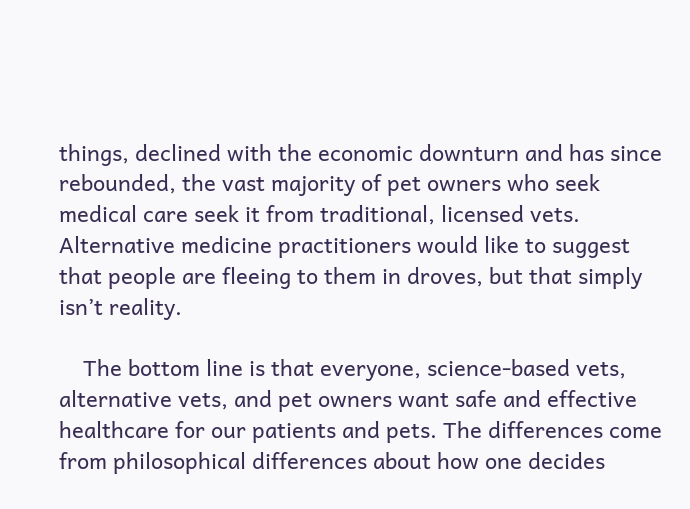things, declined with the economic downturn and has since rebounded, the vast majority of pet owners who seek medical care seek it from traditional, licensed vets. Alternative medicine practitioners would like to suggest that people are fleeing to them in droves, but that simply isn’t reality.

    The bottom line is that everyone, science-based vets, alternative vets, and pet owners want safe and effective healthcare for our patients and pets. The differences come from philosophical differences about how one decides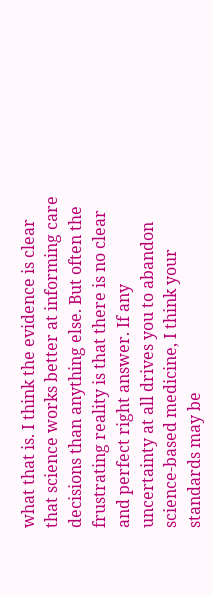what that is. I think the evidence is clear that science works better at informing care decisions than anything else. But often the frustrating reality is that there is no clear and perfect right answer. If any uncertainty at all drives you to abandon science-based medicine, I think your standards may be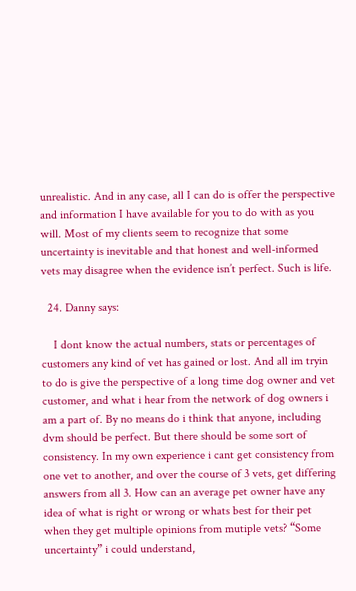unrealistic. And in any case, all I can do is offer the perspective and information I have available for you to do with as you will. Most of my clients seem to recognize that some uncertainty is inevitable and that honest and well-informed vets may disagree when the evidence isn’t perfect. Such is life.

  24. Danny says:

    I dont know the actual numbers, stats or percentages of customers any kind of vet has gained or lost. And all im tryin to do is give the perspective of a long time dog owner and vet customer, and what i hear from the network of dog owners i am a part of. By no means do i think that anyone, including dvm should be perfect. But there should be some sort of consistency. In my own experience i cant get consistency from one vet to another, and over the course of 3 vets, get differing answers from all 3. How can an average pet owner have any idea of what is right or wrong or whats best for their pet when they get multiple opinions from mutiple vets? “Some uncertainty” i could understand,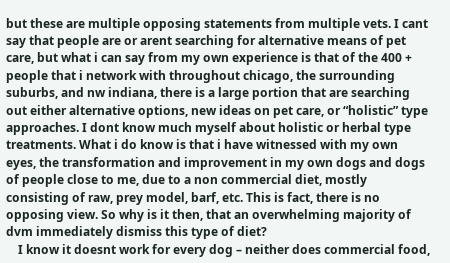but these are multiple opposing statements from multiple vets. I cant say that people are or arent searching for alternative means of pet care, but what i can say from my own experience is that of the 400 + people that i network with throughout chicago, the surrounding suburbs, and nw indiana, there is a large portion that are searching out either alternative options, new ideas on pet care, or “holistic” type approaches. I dont know much myself about holistic or herbal type treatments. What i do know is that i have witnessed with my own eyes, the transformation and improvement in my own dogs and dogs of people close to me, due to a non commercial diet, mostly consisting of raw, prey model, barf, etc. This is fact, there is no opposing view. So why is it then, that an overwhelming majority of dvm immediately dismiss this type of diet?
    I know it doesnt work for every dog – neither does commercial food,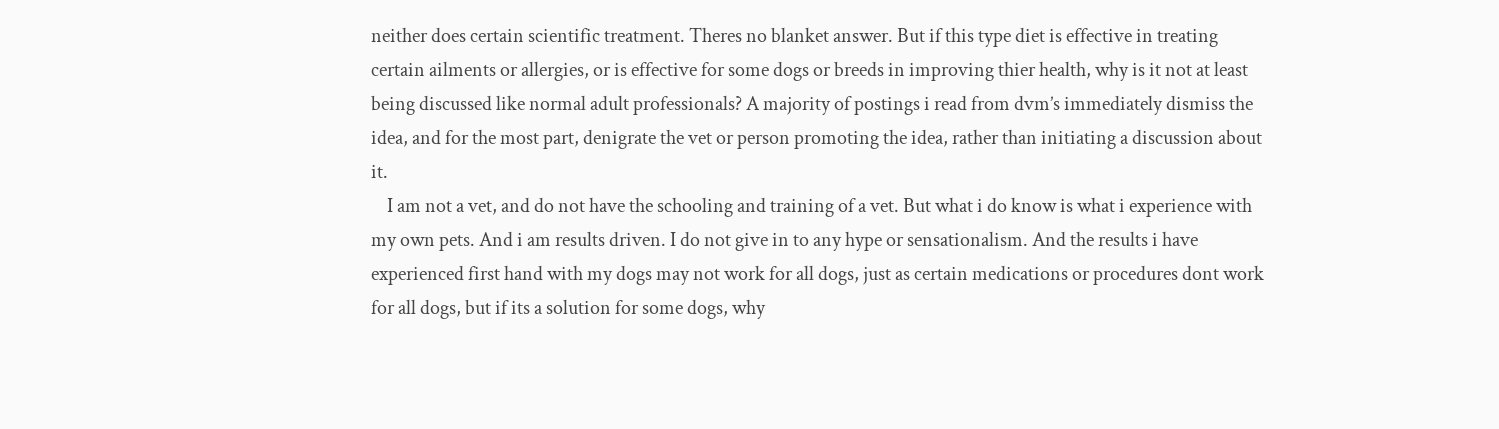neither does certain scientific treatment. Theres no blanket answer. But if this type diet is effective in treating certain ailments or allergies, or is effective for some dogs or breeds in improving thier health, why is it not at least being discussed like normal adult professionals? A majority of postings i read from dvm’s immediately dismiss the idea, and for the most part, denigrate the vet or person promoting the idea, rather than initiating a discussion about it.
    I am not a vet, and do not have the schooling and training of a vet. But what i do know is what i experience with my own pets. And i am results driven. I do not give in to any hype or sensationalism. And the results i have experienced first hand with my dogs may not work for all dogs, just as certain medications or procedures dont work for all dogs, but if its a solution for some dogs, why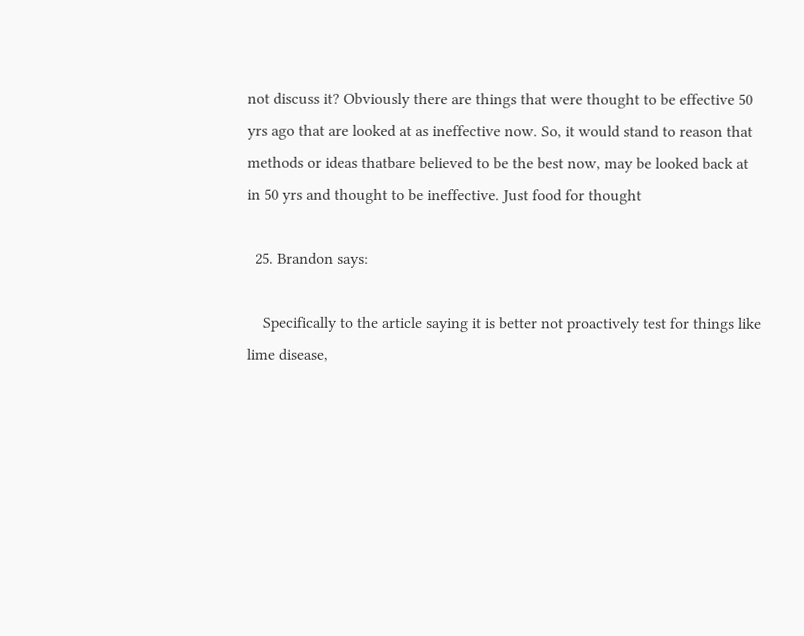not discuss it? Obviously there are things that were thought to be effective 50 yrs ago that are looked at as ineffective now. So, it would stand to reason that methods or ideas thatbare believed to be the best now, may be looked back at in 50 yrs and thought to be ineffective. Just food for thought

  25. Brandon says:

    Specifically to the article saying it is better not proactively test for things like lime disease,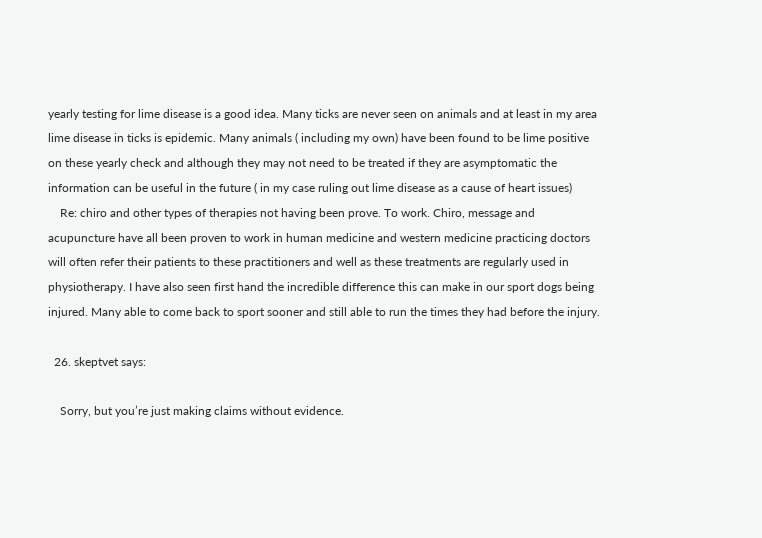yearly testing for lime disease is a good idea. Many ticks are never seen on animals and at least in my area lime disease in ticks is epidemic. Many animals ( including my own) have been found to be lime positive on these yearly check and although they may not need to be treated if they are asymptomatic the information can be useful in the future ( in my case ruling out lime disease as a cause of heart issues)
    Re: chiro and other types of therapies not having been prove. To work. Chiro, message and acupuncture have all been proven to work in human medicine and western medicine practicing doctors will often refer their patients to these practitioners and well as these treatments are regularly used in physiotherapy. I have also seen first hand the incredible difference this can make in our sport dogs being injured. Many able to come back to sport sooner and still able to run the times they had before the injury.

  26. skeptvet says:

    Sorry, but you’re just making claims without evidence.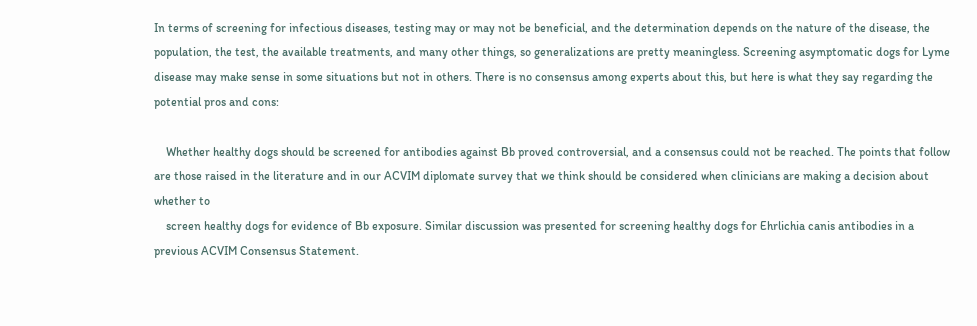In terms of screening for infectious diseases, testing may or may not be beneficial, and the determination depends on the nature of the disease, the population, the test, the available treatments, and many other things, so generalizations are pretty meaningless. Screening asymptomatic dogs for Lyme disease may make sense in some situations but not in others. There is no consensus among experts about this, but here is what they say regarding the potential pros and cons:

    Whether healthy dogs should be screened for antibodies against Bb proved controversial, and a consensus could not be reached. The points that follow are those raised in the literature and in our ACVIM diplomate survey that we think should be considered when clinicians are making a decision about whether to
    screen healthy dogs for evidence of Bb exposure. Similar discussion was presented for screening healthy dogs for Ehrlichia canis antibodies in a previous ACVIM Consensus Statement.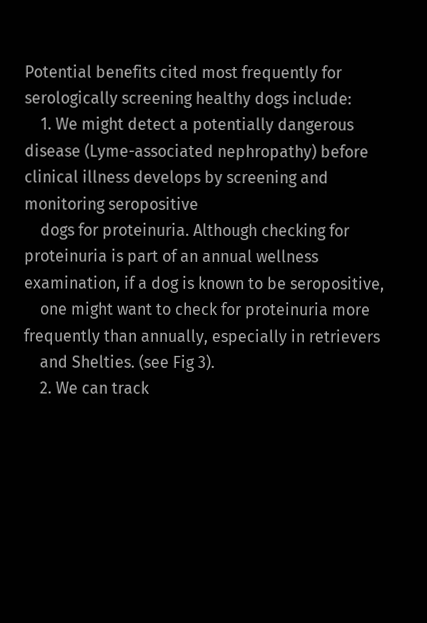Potential benefits cited most frequently for serologically screening healthy dogs include:
    1. We might detect a potentially dangerous disease (Lyme-associated nephropathy) before clinical illness develops by screening and monitoring seropositive
    dogs for proteinuria. Although checking for proteinuria is part of an annual wellness examination, if a dog is known to be seropositive,
    one might want to check for proteinuria more frequently than annually, especially in retrievers
    and Shelties. (see Fig 3).
    2. We can track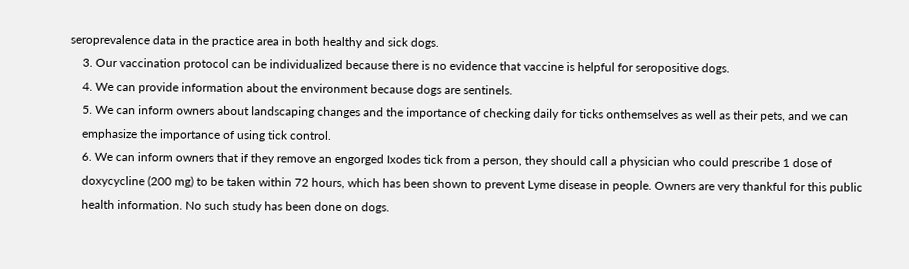seroprevalence data in the practice area in both healthy and sick dogs.
    3. Our vaccination protocol can be individualized because there is no evidence that vaccine is helpful for seropositive dogs.
    4. We can provide information about the environment because dogs are sentinels.
    5. We can inform owners about landscaping changes and the importance of checking daily for ticks onthemselves as well as their pets, and we can
    emphasize the importance of using tick control.
    6. We can inform owners that if they remove an engorged Ixodes tick from a person, they should call a physician who could prescribe 1 dose of
    doxycycline (200 mg) to be taken within 72 hours, which has been shown to prevent Lyme disease in people. Owners are very thankful for this public
    health information. No such study has been done on dogs.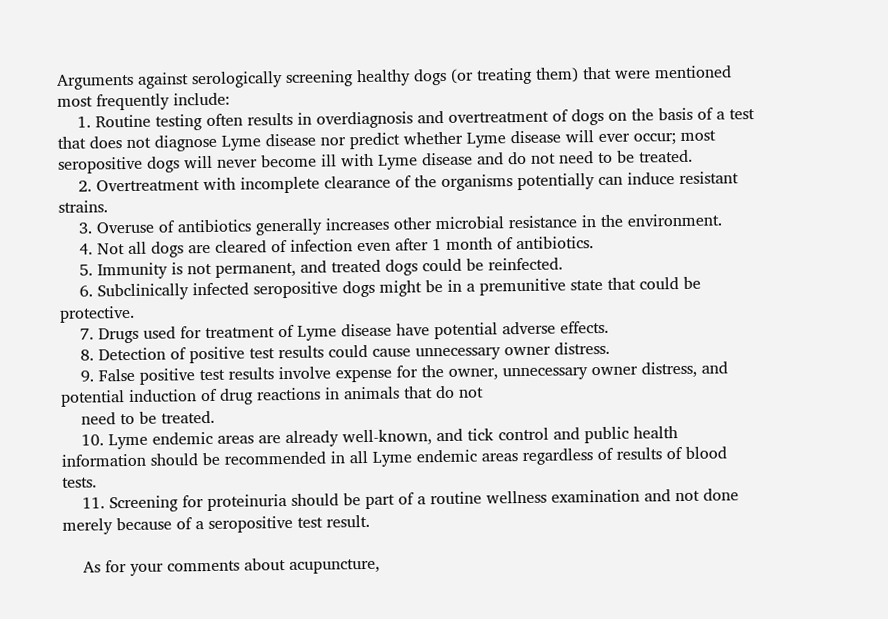Arguments against serologically screening healthy dogs (or treating them) that were mentioned most frequently include:
    1. Routine testing often results in overdiagnosis and overtreatment of dogs on the basis of a test that does not diagnose Lyme disease nor predict whether Lyme disease will ever occur; most seropositive dogs will never become ill with Lyme disease and do not need to be treated.
    2. Overtreatment with incomplete clearance of the organisms potentially can induce resistant strains.
    3. Overuse of antibiotics generally increases other microbial resistance in the environment.
    4. Not all dogs are cleared of infection even after 1 month of antibiotics.
    5. Immunity is not permanent, and treated dogs could be reinfected.
    6. Subclinically infected seropositive dogs might be in a premunitive state that could be protective.
    7. Drugs used for treatment of Lyme disease have potential adverse effects.
    8. Detection of positive test results could cause unnecessary owner distress.
    9. False positive test results involve expense for the owner, unnecessary owner distress, and potential induction of drug reactions in animals that do not
    need to be treated.
    10. Lyme endemic areas are already well-known, and tick control and public health information should be recommended in all Lyme endemic areas regardless of results of blood tests.
    11. Screening for proteinuria should be part of a routine wellness examination and not done merely because of a seropositive test result.

    As for your comments about acupuncture,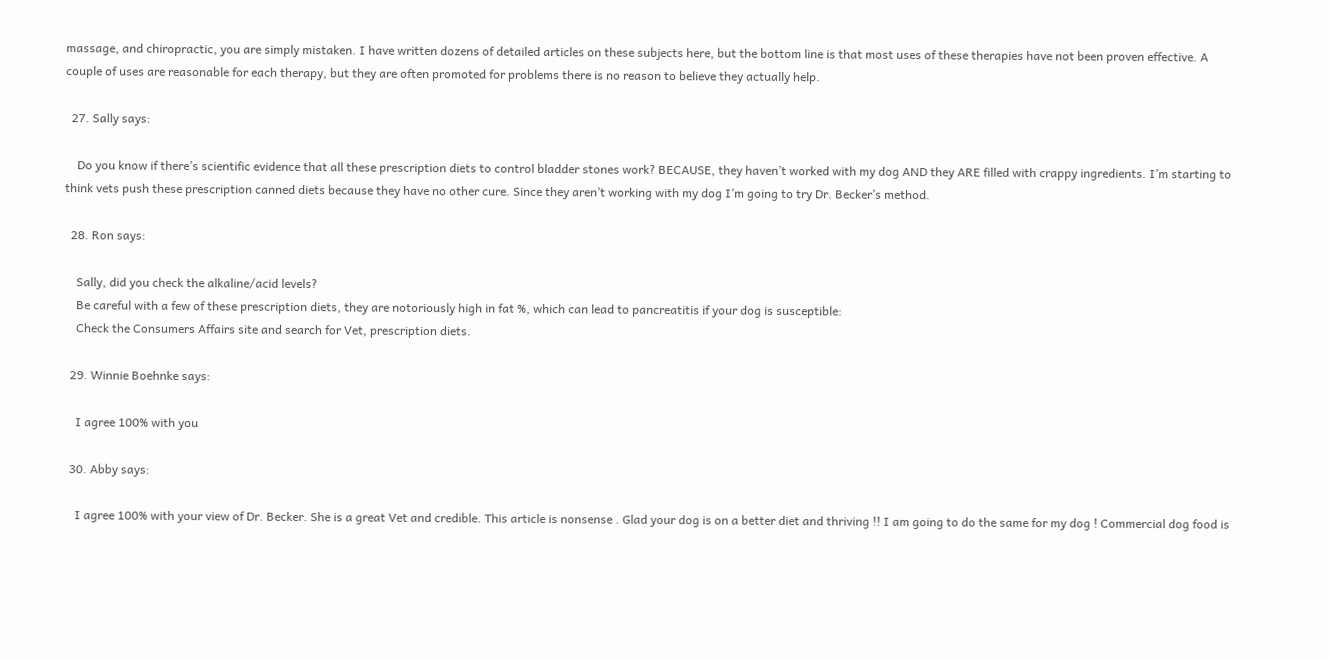massage, and chiropractic, you are simply mistaken. I have written dozens of detailed articles on these subjects here, but the bottom line is that most uses of these therapies have not been proven effective. A couple of uses are reasonable for each therapy, but they are often promoted for problems there is no reason to believe they actually help.

  27. Sally says:

    Do you know if there’s scientific evidence that all these prescription diets to control bladder stones work? BECAUSE, they haven’t worked with my dog AND they ARE filled with crappy ingredients. I’m starting to think vets push these prescription canned diets because they have no other cure. Since they aren’t working with my dog I’m going to try Dr. Becker’s method.

  28. Ron says:

    Sally, did you check the alkaline/acid levels?
    Be careful with a few of these prescription diets, they are notoriously high in fat %, which can lead to pancreatitis if your dog is susceptible:
    Check the Consumers Affairs site and search for Vet, prescription diets.

  29. Winnie Boehnke says:

    I agree 100% with you

  30. Abby says:

    I agree 100% with your view of Dr. Becker. She is a great Vet and credible. This article is nonsense . Glad your dog is on a better diet and thriving !! I am going to do the same for my dog ! Commercial dog food is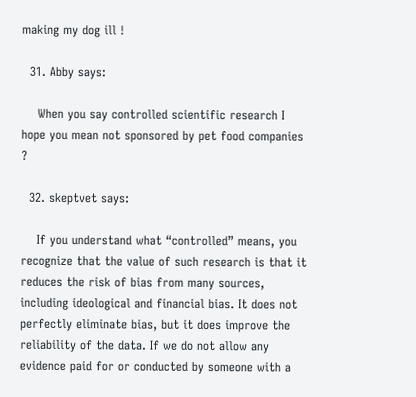making my dog ill !

  31. Abby says:

    When you say controlled scientific research I hope you mean not sponsored by pet food companies ?

  32. skeptvet says:

    If you understand what “controlled” means, you recognize that the value of such research is that it reduces the risk of bias from many sources, including ideological and financial bias. It does not perfectly eliminate bias, but it does improve the reliability of the data. If we do not allow any evidence paid for or conducted by someone with a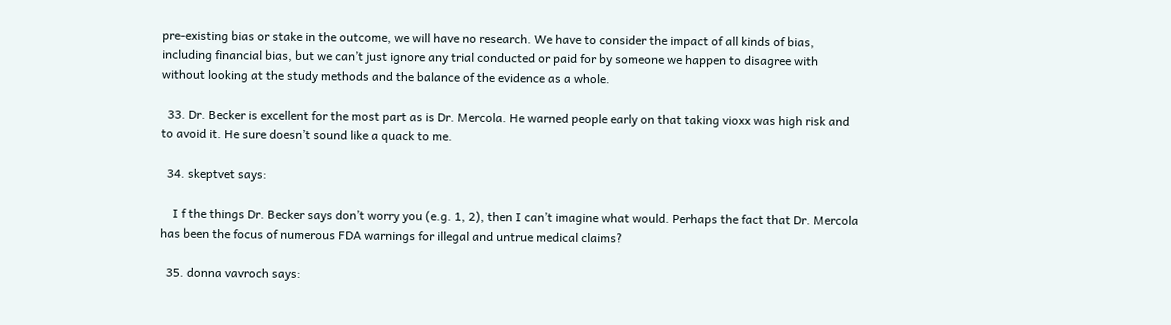pre-existing bias or stake in the outcome, we will have no research. We have to consider the impact of all kinds of bias, including financial bias, but we can’t just ignore any trial conducted or paid for by someone we happen to disagree with without looking at the study methods and the balance of the evidence as a whole.

  33. Dr. Becker is excellent for the most part as is Dr. Mercola. He warned people early on that taking vioxx was high risk and to avoid it. He sure doesn’t sound like a quack to me.

  34. skeptvet says:

    I f the things Dr. Becker says don’t worry you (e.g. 1, 2), then I can’t imagine what would. Perhaps the fact that Dr. Mercola has been the focus of numerous FDA warnings for illegal and untrue medical claims?

  35. donna vavroch says: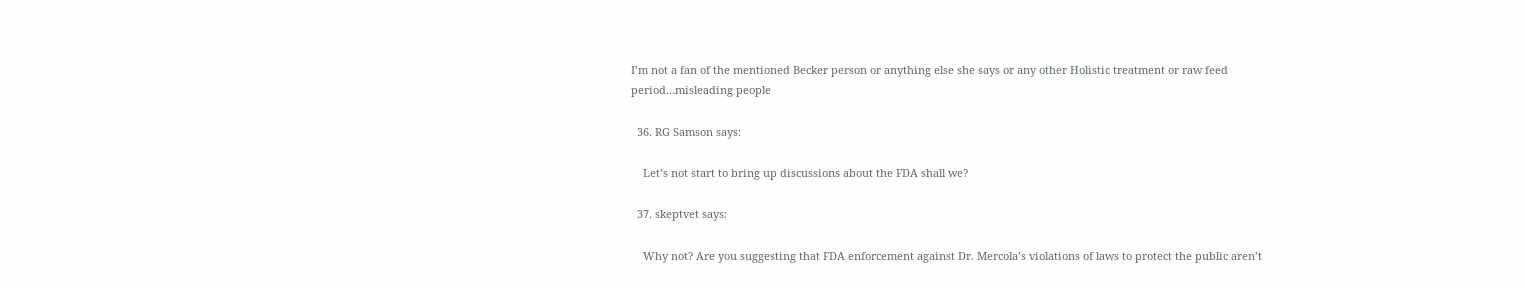I’m not a fan of the mentioned Becker person or anything else she says or any other Holistic treatment or raw feed period…misleading people

  36. RG Samson says:

    Let’s not start to bring up discussions about the FDA shall we?

  37. skeptvet says:

    Why not? Are you suggesting that FDA enforcement against Dr. Mercola’s violations of laws to protect the public aren’t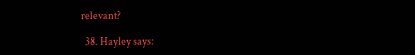relevant?

  38. Hayley says: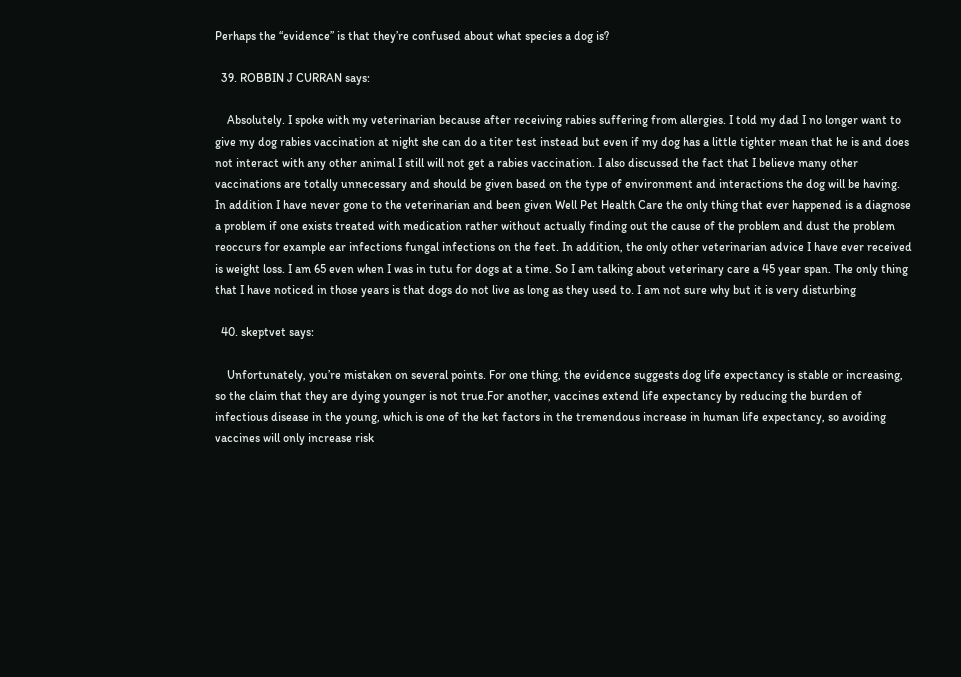Perhaps the “evidence” is that they’re confused about what species a dog is?

  39. ROBBIN J CURRAN says:

    Absolutely. I spoke with my veterinarian because after receiving rabies suffering from allergies. I told my dad I no longer want to give my dog rabies vaccination at night she can do a titer test instead but even if my dog has a little tighter mean that he is and does not interact with any other animal I still will not get a rabies vaccination. I also discussed the fact that I believe many other vaccinations are totally unnecessary and should be given based on the type of environment and interactions the dog will be having. In addition I have never gone to the veterinarian and been given Well Pet Health Care the only thing that ever happened is a diagnose a problem if one exists treated with medication rather without actually finding out the cause of the problem and dust the problem reoccurs for example ear infections fungal infections on the feet. In addition, the only other veterinarian advice I have ever received is weight loss. I am 65 even when I was in tutu for dogs at a time. So I am talking about veterinary care a 45 year span. The only thing that I have noticed in those years is that dogs do not live as long as they used to. I am not sure why but it is very disturbing

  40. skeptvet says:

    Unfortunately, you’re mistaken on several points. For one thing, the evidence suggests dog life expectancy is stable or increasing, so the claim that they are dying younger is not true.For another, vaccines extend life expectancy by reducing the burden of infectious disease in the young, which is one of the ket factors in the tremendous increase in human life expectancy, so avoiding vaccines will only increase risk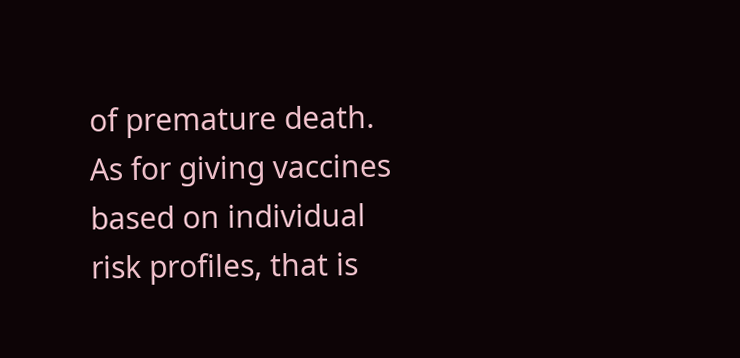of premature death. As for giving vaccines based on individual risk profiles, that is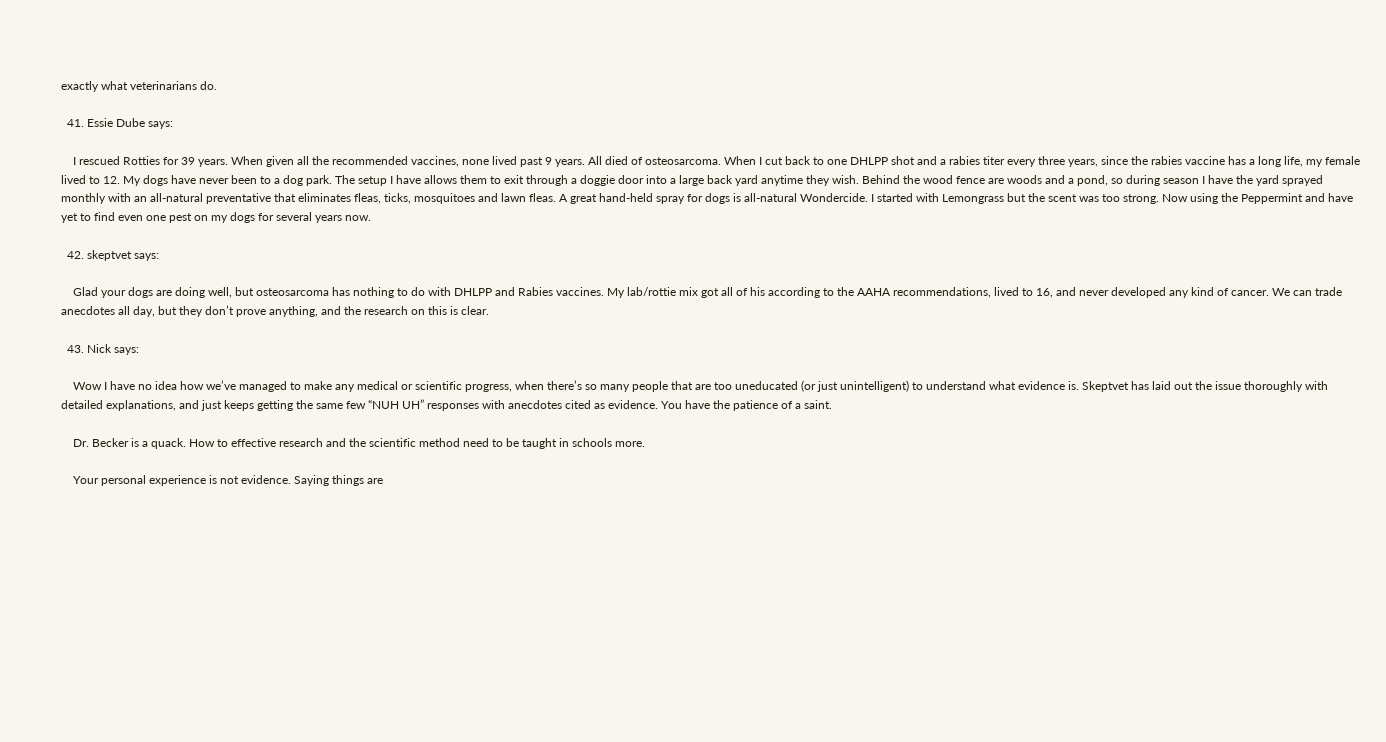exactly what veterinarians do.

  41. Essie Dube says:

    I rescued Rotties for 39 years. When given all the recommended vaccines, none lived past 9 years. All died of osteosarcoma. When I cut back to one DHLPP shot and a rabies titer every three years, since the rabies vaccine has a long life, my female lived to 12. My dogs have never been to a dog park. The setup I have allows them to exit through a doggie door into a large back yard anytime they wish. Behind the wood fence are woods and a pond, so during season I have the yard sprayed monthly with an all-natural preventative that eliminates fleas, ticks, mosquitoes and lawn fleas. A great hand-held spray for dogs is all-natural Wondercide. I started with Lemongrass but the scent was too strong. Now using the Peppermint and have yet to find even one pest on my dogs for several years now.

  42. skeptvet says:

    Glad your dogs are doing well, but osteosarcoma has nothing to do with DHLPP and Rabies vaccines. My lab/rottie mix got all of his according to the AAHA recommendations, lived to 16, and never developed any kind of cancer. We can trade anecdotes all day, but they don’t prove anything, and the research on this is clear.

  43. Nick says:

    Wow I have no idea how we’ve managed to make any medical or scientific progress, when there’s so many people that are too uneducated (or just unintelligent) to understand what evidence is. Skeptvet has laid out the issue thoroughly with detailed explanations, and just keeps getting the same few “NUH UH” responses with anecdotes cited as evidence. You have the patience of a saint.

    Dr. Becker is a quack. How to effective research and the scientific method need to be taught in schools more.

    Your personal experience is not evidence. Saying things are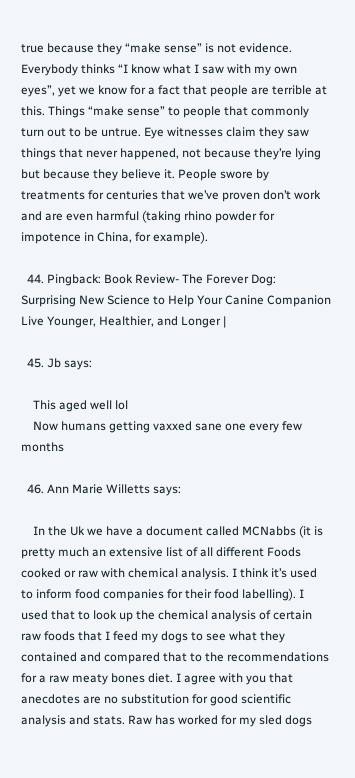true because they “make sense” is not evidence. Everybody thinks “I know what I saw with my own eyes”, yet we know for a fact that people are terrible at this. Things “make sense” to people that commonly turn out to be untrue. Eye witnesses claim they saw things that never happened, not because they’re lying but because they believe it. People swore by treatments for centuries that we’ve proven don’t work and are even harmful (taking rhino powder for impotence in China, for example).

  44. Pingback: Book Review- The Forever Dog: Surprising New Science to Help Your Canine Companion Live Younger, Healthier, and Longer |

  45. Jb says:

    This aged well lol
    Now humans getting vaxxed sane one every few months

  46. Ann Marie Willetts says:

    In the Uk we have a document called MCNabbs (it is pretty much an extensive list of all different Foods cooked or raw with chemical analysis. I think it’s used to inform food companies for their food labelling). I used that to look up the chemical analysis of certain raw foods that I feed my dogs to see what they contained and compared that to the recommendations for a raw meaty bones diet. I agree with you that anecdotes are no substitution for good scientific analysis and stats. Raw has worked for my sled dogs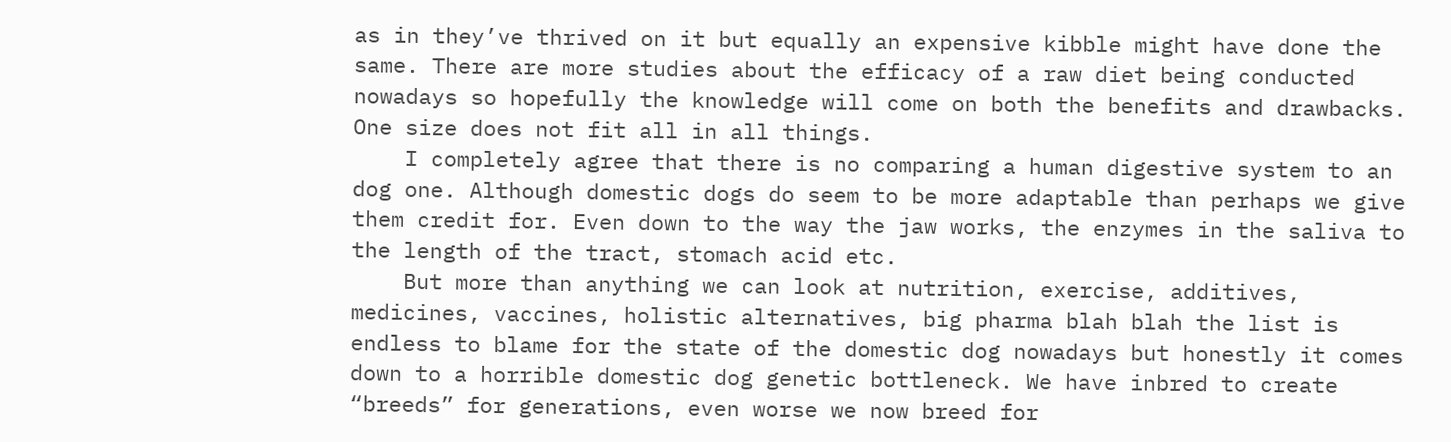as in they’ve thrived on it but equally an expensive kibble might have done the same. There are more studies about the efficacy of a raw diet being conducted nowadays so hopefully the knowledge will come on both the benefits and drawbacks. One size does not fit all in all things.
    I completely agree that there is no comparing a human digestive system to an dog one. Although domestic dogs do seem to be more adaptable than perhaps we give them credit for. Even down to the way the jaw works, the enzymes in the saliva to the length of the tract, stomach acid etc.
    But more than anything we can look at nutrition, exercise, additives, medicines, vaccines, holistic alternatives, big pharma blah blah the list is endless to blame for the state of the domestic dog nowadays but honestly it comes down to a horrible domestic dog genetic bottleneck. We have inbred to create “breeds” for generations, even worse we now breed for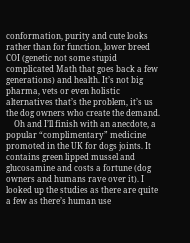conformation, purity and cute looks rather than for function, lower breed COI (genetic not some stupid complicated Math that goes back a few generations) and health. It’s not big pharma, vets or even holistic alternatives that’s the problem, it’s us the dog owners who create the demand.
    Oh and I’ll finish with an anecdote, a popular “complimentary” medicine promoted in the UK for dogs joints. It contains green lipped mussel and glucosamine and costs a fortune (dog owners and humans rave over it). I looked up the studies as there are quite a few as there’s human use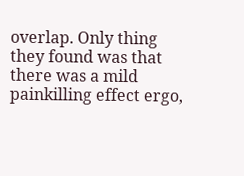overlap. Only thing they found was that there was a mild painkilling effect ergo,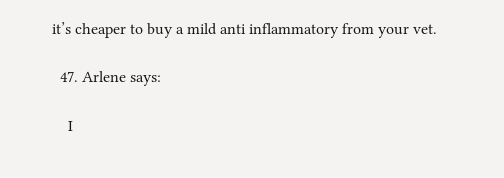it’s cheaper to buy a mild anti inflammatory from your vet.

  47. Arlene says:

    I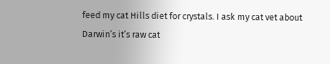feed my cat Hills diet for crystals. I ask my cat vet about Darwin’s it’s raw cat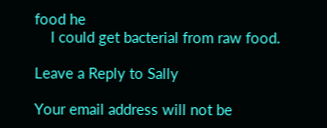food he
    I could get bacterial from raw food.

Leave a Reply to Sally

Your email address will not be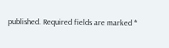published. Required fields are marked *